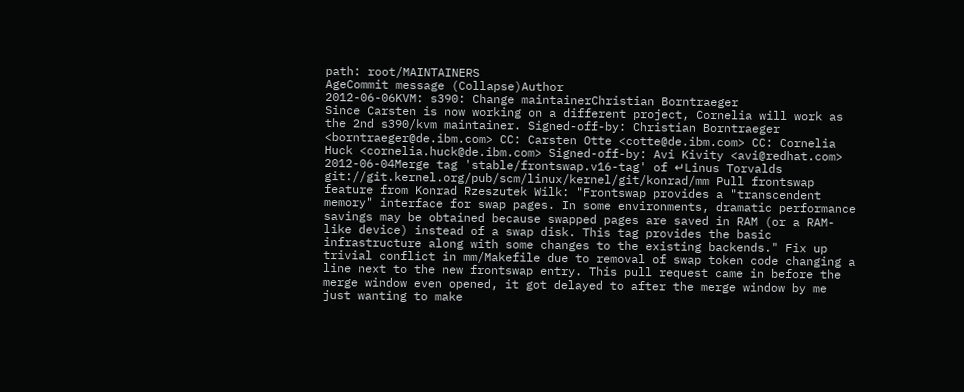path: root/MAINTAINERS
AgeCommit message (Collapse)Author
2012-06-06KVM: s390: Change maintainerChristian Borntraeger
Since Carsten is now working on a different project, Cornelia will work as the 2nd s390/kvm maintainer. Signed-off-by: Christian Borntraeger <borntraeger@de.ibm.com> CC: Carsten Otte <cotte@de.ibm.com> CC: Cornelia Huck <cornelia.huck@de.ibm.com> Signed-off-by: Avi Kivity <avi@redhat.com>
2012-06-04Merge tag 'stable/frontswap.v16-tag' of ↵Linus Torvalds
git://git.kernel.org/pub/scm/linux/kernel/git/konrad/mm Pull frontswap feature from Konrad Rzeszutek Wilk: "Frontswap provides a "transcendent memory" interface for swap pages. In some environments, dramatic performance savings may be obtained because swapped pages are saved in RAM (or a RAM-like device) instead of a swap disk. This tag provides the basic infrastructure along with some changes to the existing backends." Fix up trivial conflict in mm/Makefile due to removal of swap token code changing a line next to the new frontswap entry. This pull request came in before the merge window even opened, it got delayed to after the merge window by me just wanting to make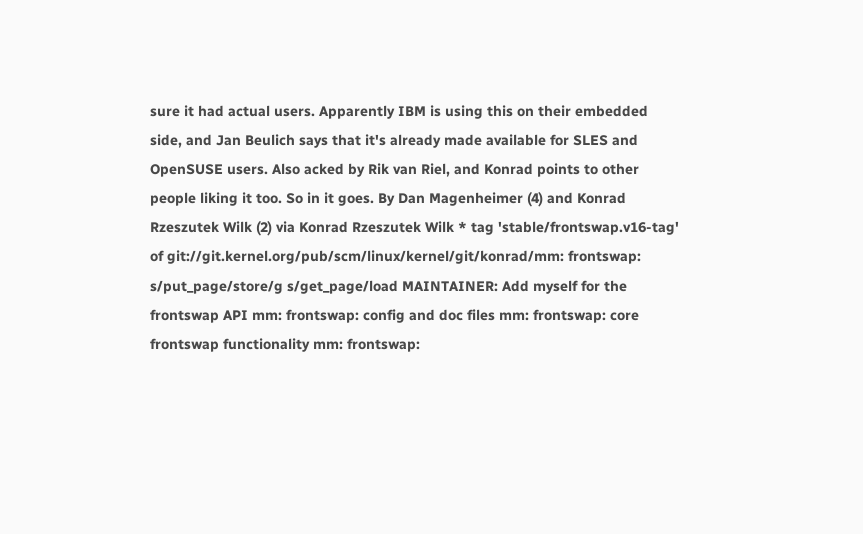sure it had actual users. Apparently IBM is using this on their embedded side, and Jan Beulich says that it's already made available for SLES and OpenSUSE users. Also acked by Rik van Riel, and Konrad points to other people liking it too. So in it goes. By Dan Magenheimer (4) and Konrad Rzeszutek Wilk (2) via Konrad Rzeszutek Wilk * tag 'stable/frontswap.v16-tag' of git://git.kernel.org/pub/scm/linux/kernel/git/konrad/mm: frontswap: s/put_page/store/g s/get_page/load MAINTAINER: Add myself for the frontswap API mm: frontswap: config and doc files mm: frontswap: core frontswap functionality mm: frontswap: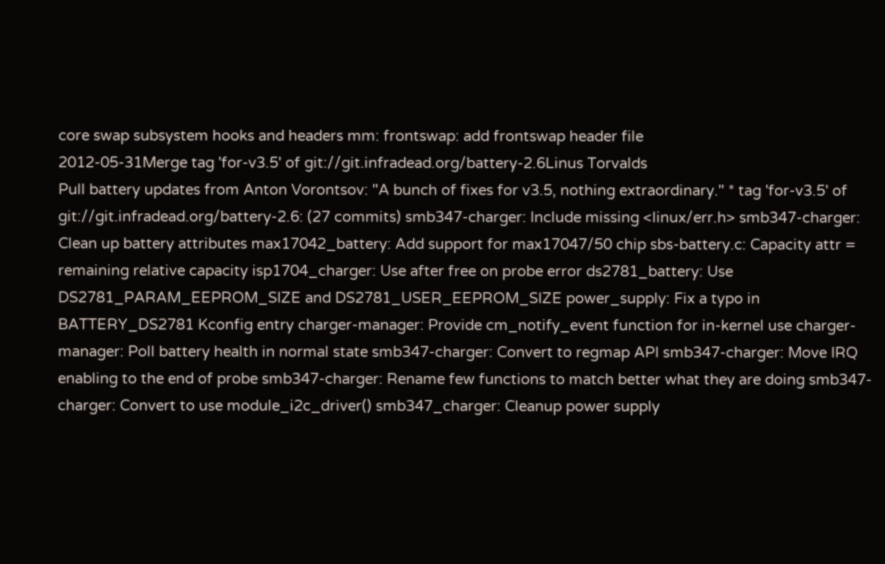core swap subsystem hooks and headers mm: frontswap: add frontswap header file
2012-05-31Merge tag 'for-v3.5' of git://git.infradead.org/battery-2.6Linus Torvalds
Pull battery updates from Anton Vorontsov: "A bunch of fixes for v3.5, nothing extraordinary." * tag 'for-v3.5' of git://git.infradead.org/battery-2.6: (27 commits) smb347-charger: Include missing <linux/err.h> smb347-charger: Clean up battery attributes max17042_battery: Add support for max17047/50 chip sbs-battery.c: Capacity attr = remaining relative capacity isp1704_charger: Use after free on probe error ds2781_battery: Use DS2781_PARAM_EEPROM_SIZE and DS2781_USER_EEPROM_SIZE power_supply: Fix a typo in BATTERY_DS2781 Kconfig entry charger-manager: Provide cm_notify_event function for in-kernel use charger-manager: Poll battery health in normal state smb347-charger: Convert to regmap API smb347-charger: Move IRQ enabling to the end of probe smb347-charger: Rename few functions to match better what they are doing smb347-charger: Convert to use module_i2c_driver() smb347_charger: Cleanup power supply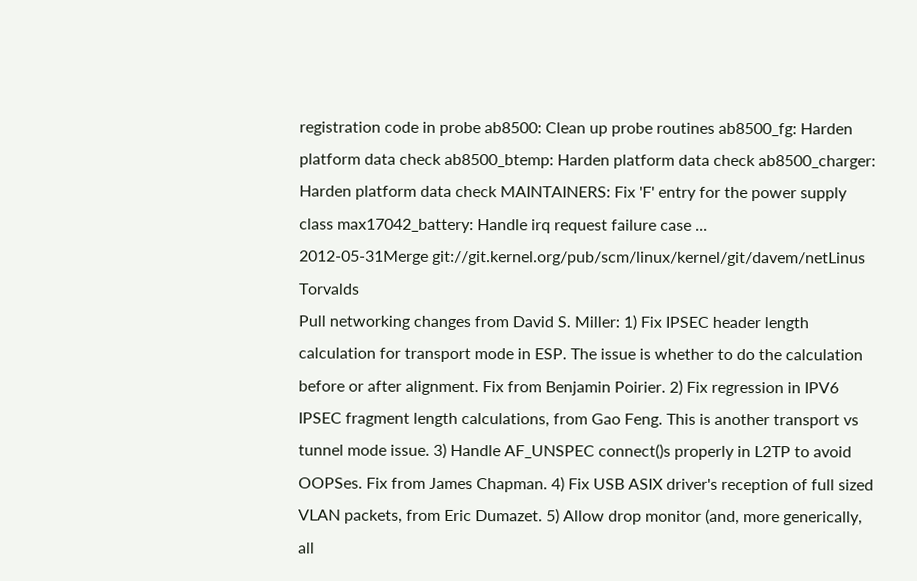registration code in probe ab8500: Clean up probe routines ab8500_fg: Harden platform data check ab8500_btemp: Harden platform data check ab8500_charger: Harden platform data check MAINTAINERS: Fix 'F' entry for the power supply class max17042_battery: Handle irq request failure case ...
2012-05-31Merge git://git.kernel.org/pub/scm/linux/kernel/git/davem/netLinus Torvalds
Pull networking changes from David S. Miller: 1) Fix IPSEC header length calculation for transport mode in ESP. The issue is whether to do the calculation before or after alignment. Fix from Benjamin Poirier. 2) Fix regression in IPV6 IPSEC fragment length calculations, from Gao Feng. This is another transport vs tunnel mode issue. 3) Handle AF_UNSPEC connect()s properly in L2TP to avoid OOPSes. Fix from James Chapman. 4) Fix USB ASIX driver's reception of full sized VLAN packets, from Eric Dumazet. 5) Allow drop monitor (and, more generically, all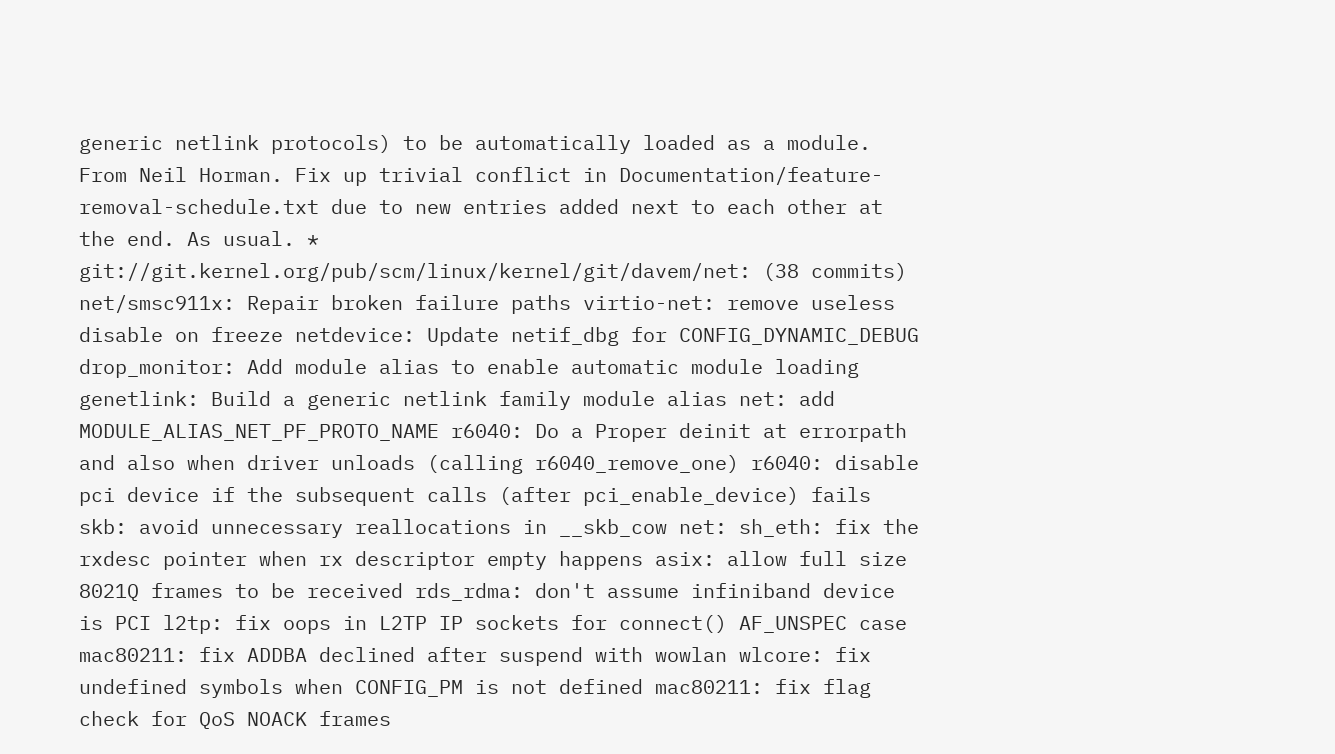generic netlink protocols) to be automatically loaded as a module. From Neil Horman. Fix up trivial conflict in Documentation/feature-removal-schedule.txt due to new entries added next to each other at the end. As usual. * git://git.kernel.org/pub/scm/linux/kernel/git/davem/net: (38 commits) net/smsc911x: Repair broken failure paths virtio-net: remove useless disable on freeze netdevice: Update netif_dbg for CONFIG_DYNAMIC_DEBUG drop_monitor: Add module alias to enable automatic module loading genetlink: Build a generic netlink family module alias net: add MODULE_ALIAS_NET_PF_PROTO_NAME r6040: Do a Proper deinit at errorpath and also when driver unloads (calling r6040_remove_one) r6040: disable pci device if the subsequent calls (after pci_enable_device) fails skb: avoid unnecessary reallocations in __skb_cow net: sh_eth: fix the rxdesc pointer when rx descriptor empty happens asix: allow full size 8021Q frames to be received rds_rdma: don't assume infiniband device is PCI l2tp: fix oops in L2TP IP sockets for connect() AF_UNSPEC case mac80211: fix ADDBA declined after suspend with wowlan wlcore: fix undefined symbols when CONFIG_PM is not defined mac80211: fix flag check for QoS NOACK frames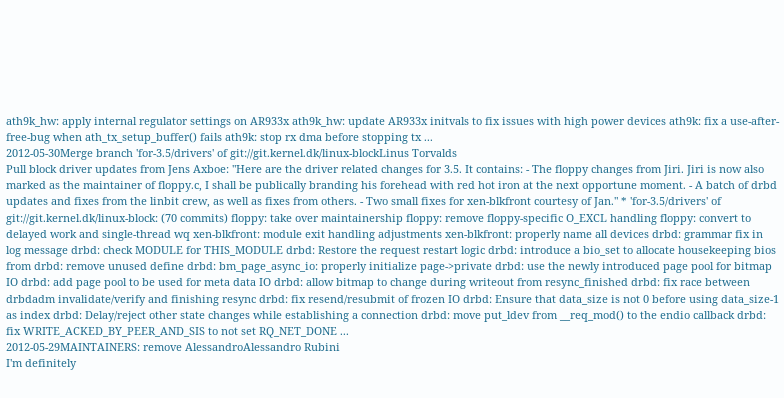ath9k_hw: apply internal regulator settings on AR933x ath9k_hw: update AR933x initvals to fix issues with high power devices ath9k: fix a use-after-free-bug when ath_tx_setup_buffer() fails ath9k: stop rx dma before stopping tx ...
2012-05-30Merge branch 'for-3.5/drivers' of git://git.kernel.dk/linux-blockLinus Torvalds
Pull block driver updates from Jens Axboe: "Here are the driver related changes for 3.5. It contains: - The floppy changes from Jiri. Jiri is now also marked as the maintainer of floppy.c, I shall be publically branding his forehead with red hot iron at the next opportune moment. - A batch of drbd updates and fixes from the linbit crew, as well as fixes from others. - Two small fixes for xen-blkfront courtesy of Jan." * 'for-3.5/drivers' of git://git.kernel.dk/linux-block: (70 commits) floppy: take over maintainership floppy: remove floppy-specific O_EXCL handling floppy: convert to delayed work and single-thread wq xen-blkfront: module exit handling adjustments xen-blkfront: properly name all devices drbd: grammar fix in log message drbd: check MODULE for THIS_MODULE drbd: Restore the request restart logic drbd: introduce a bio_set to allocate housekeeping bios from drbd: remove unused define drbd: bm_page_async_io: properly initialize page->private drbd: use the newly introduced page pool for bitmap IO drbd: add page pool to be used for meta data IO drbd: allow bitmap to change during writeout from resync_finished drbd: fix race between drbdadm invalidate/verify and finishing resync drbd: fix resend/resubmit of frozen IO drbd: Ensure that data_size is not 0 before using data_size-1 as index drbd: Delay/reject other state changes while establishing a connection drbd: move put_ldev from __req_mod() to the endio callback drbd: fix WRITE_ACKED_BY_PEER_AND_SIS to not set RQ_NET_DONE ...
2012-05-29MAINTAINERS: remove AlessandroAlessandro Rubini
I'm definitely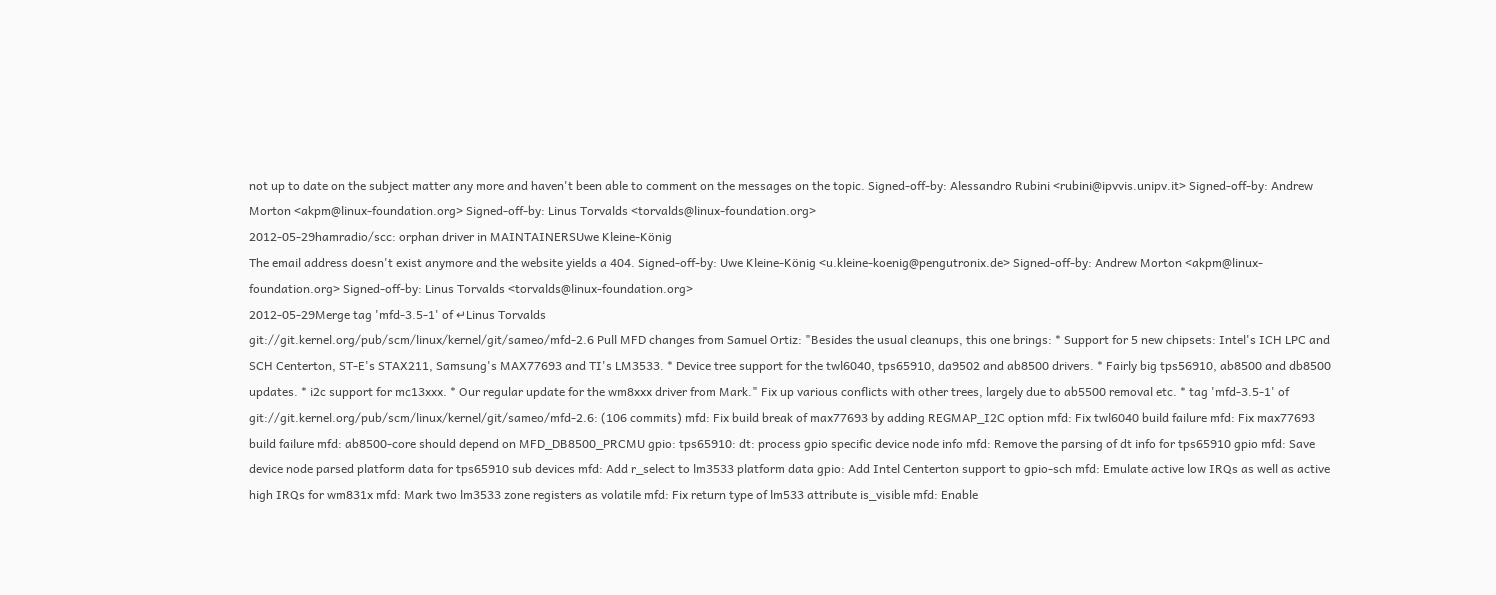not up to date on the subject matter any more and haven't been able to comment on the messages on the topic. Signed-off-by: Alessandro Rubini <rubini@ipvvis.unipv.it> Signed-off-by: Andrew Morton <akpm@linux-foundation.org> Signed-off-by: Linus Torvalds <torvalds@linux-foundation.org>
2012-05-29hamradio/scc: orphan driver in MAINTAINERSUwe Kleine-König
The email address doesn't exist anymore and the website yields a 404. Signed-off-by: Uwe Kleine-König <u.kleine-koenig@pengutronix.de> Signed-off-by: Andrew Morton <akpm@linux-foundation.org> Signed-off-by: Linus Torvalds <torvalds@linux-foundation.org>
2012-05-29Merge tag 'mfd-3.5-1' of ↵Linus Torvalds
git://git.kernel.org/pub/scm/linux/kernel/git/sameo/mfd-2.6 Pull MFD changes from Samuel Ortiz: "Besides the usual cleanups, this one brings: * Support for 5 new chipsets: Intel's ICH LPC and SCH Centerton, ST-E's STAX211, Samsung's MAX77693 and TI's LM3533. * Device tree support for the twl6040, tps65910, da9502 and ab8500 drivers. * Fairly big tps56910, ab8500 and db8500 updates. * i2c support for mc13xxx. * Our regular update for the wm8xxx driver from Mark." Fix up various conflicts with other trees, largely due to ab5500 removal etc. * tag 'mfd-3.5-1' of git://git.kernel.org/pub/scm/linux/kernel/git/sameo/mfd-2.6: (106 commits) mfd: Fix build break of max77693 by adding REGMAP_I2C option mfd: Fix twl6040 build failure mfd: Fix max77693 build failure mfd: ab8500-core should depend on MFD_DB8500_PRCMU gpio: tps65910: dt: process gpio specific device node info mfd: Remove the parsing of dt info for tps65910 gpio mfd: Save device node parsed platform data for tps65910 sub devices mfd: Add r_select to lm3533 platform data gpio: Add Intel Centerton support to gpio-sch mfd: Emulate active low IRQs as well as active high IRQs for wm831x mfd: Mark two lm3533 zone registers as volatile mfd: Fix return type of lm533 attribute is_visible mfd: Enable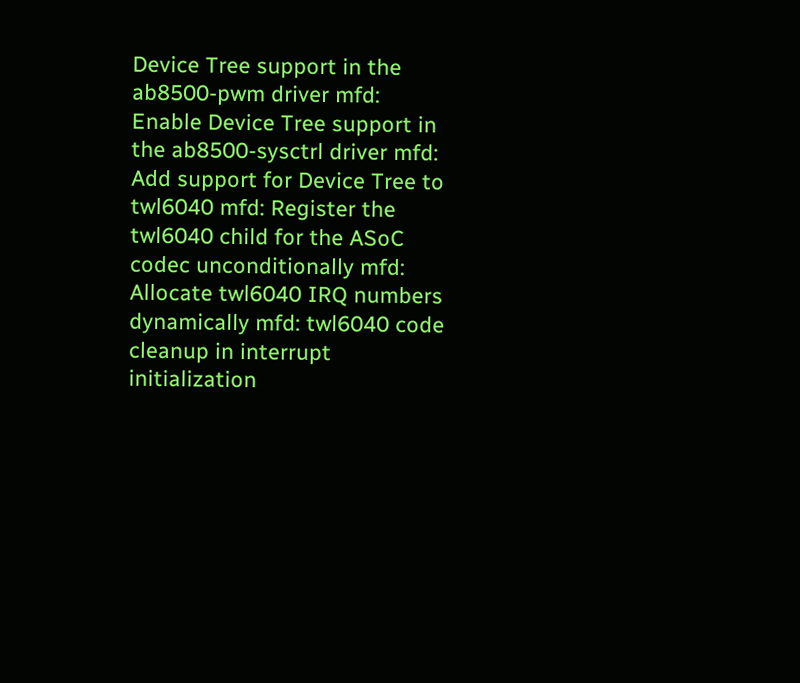Device Tree support in the ab8500-pwm driver mfd: Enable Device Tree support in the ab8500-sysctrl driver mfd: Add support for Device Tree to twl6040 mfd: Register the twl6040 child for the ASoC codec unconditionally mfd: Allocate twl6040 IRQ numbers dynamically mfd: twl6040 code cleanup in interrupt initialization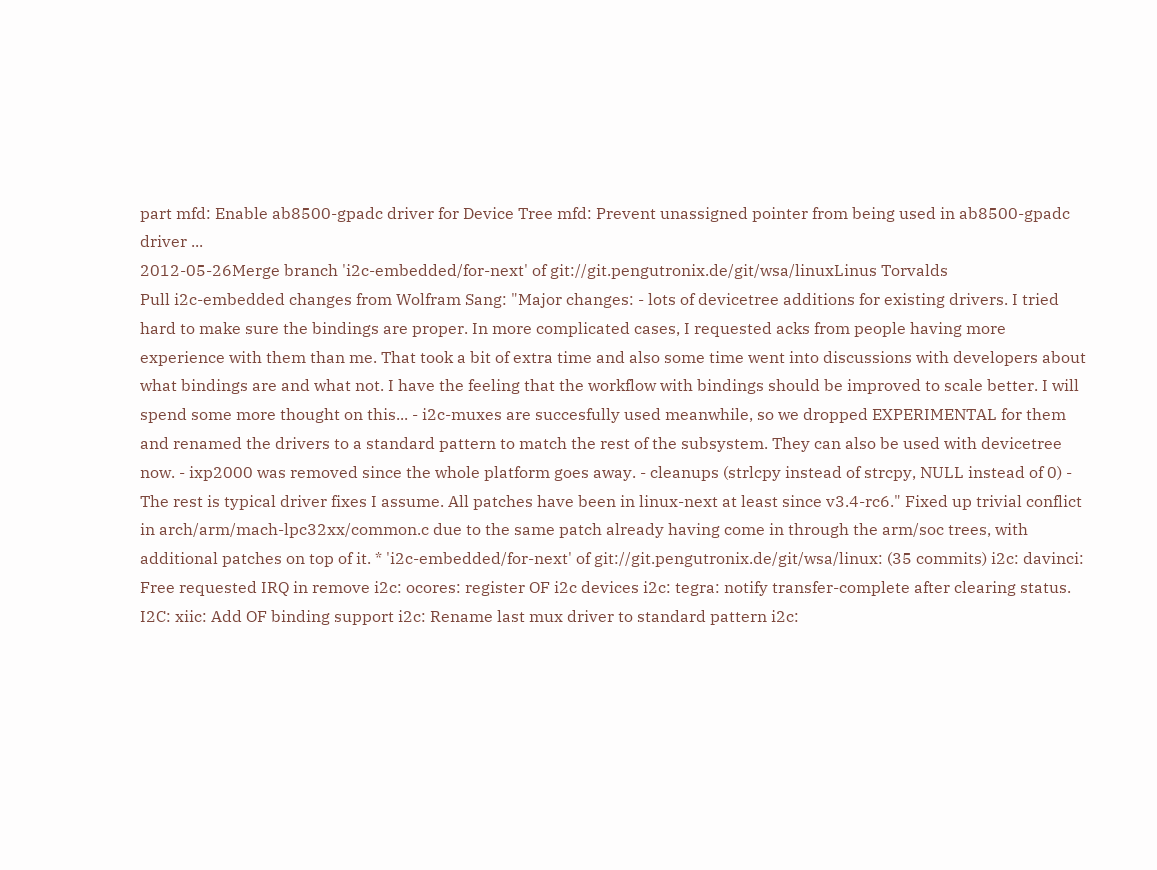part mfd: Enable ab8500-gpadc driver for Device Tree mfd: Prevent unassigned pointer from being used in ab8500-gpadc driver ...
2012-05-26Merge branch 'i2c-embedded/for-next' of git://git.pengutronix.de/git/wsa/linuxLinus Torvalds
Pull i2c-embedded changes from Wolfram Sang: "Major changes: - lots of devicetree additions for existing drivers. I tried hard to make sure the bindings are proper. In more complicated cases, I requested acks from people having more experience with them than me. That took a bit of extra time and also some time went into discussions with developers about what bindings are and what not. I have the feeling that the workflow with bindings should be improved to scale better. I will spend some more thought on this... - i2c-muxes are succesfully used meanwhile, so we dropped EXPERIMENTAL for them and renamed the drivers to a standard pattern to match the rest of the subsystem. They can also be used with devicetree now. - ixp2000 was removed since the whole platform goes away. - cleanups (strlcpy instead of strcpy, NULL instead of 0) - The rest is typical driver fixes I assume. All patches have been in linux-next at least since v3.4-rc6." Fixed up trivial conflict in arch/arm/mach-lpc32xx/common.c due to the same patch already having come in through the arm/soc trees, with additional patches on top of it. * 'i2c-embedded/for-next' of git://git.pengutronix.de/git/wsa/linux: (35 commits) i2c: davinci: Free requested IRQ in remove i2c: ocores: register OF i2c devices i2c: tegra: notify transfer-complete after clearing status. I2C: xiic: Add OF binding support i2c: Rename last mux driver to standard pattern i2c: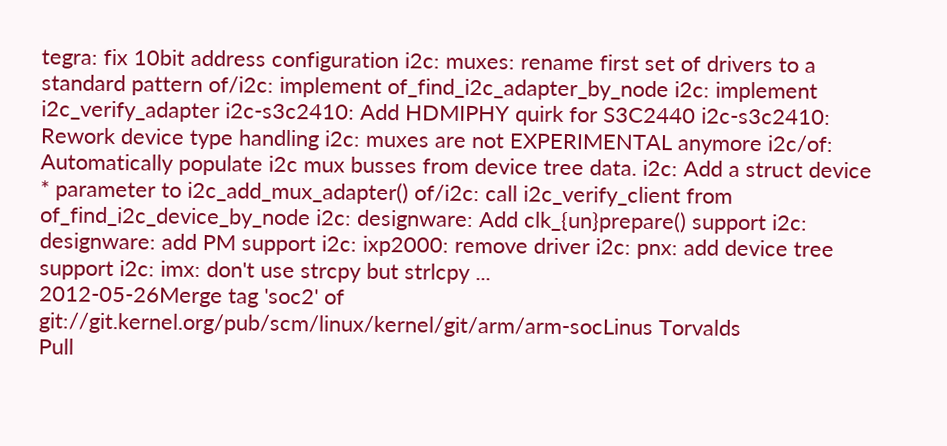tegra: fix 10bit address configuration i2c: muxes: rename first set of drivers to a standard pattern of/i2c: implement of_find_i2c_adapter_by_node i2c: implement i2c_verify_adapter i2c-s3c2410: Add HDMIPHY quirk for S3C2440 i2c-s3c2410: Rework device type handling i2c: muxes are not EXPERIMENTAL anymore i2c/of: Automatically populate i2c mux busses from device tree data. i2c: Add a struct device * parameter to i2c_add_mux_adapter() of/i2c: call i2c_verify_client from of_find_i2c_device_by_node i2c: designware: Add clk_{un}prepare() support i2c: designware: add PM support i2c: ixp2000: remove driver i2c: pnx: add device tree support i2c: imx: don't use strcpy but strlcpy ...
2012-05-26Merge tag 'soc2' of git://git.kernel.org/pub/scm/linux/kernel/git/arm/arm-socLinus Torvalds
Pull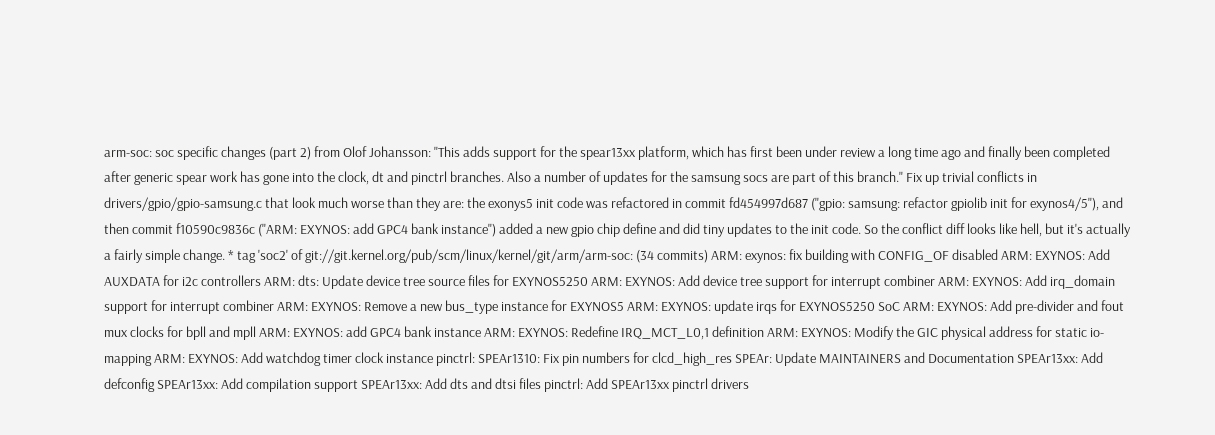arm-soc: soc specific changes (part 2) from Olof Johansson: "This adds support for the spear13xx platform, which has first been under review a long time ago and finally been completed after generic spear work has gone into the clock, dt and pinctrl branches. Also a number of updates for the samsung socs are part of this branch." Fix up trivial conflicts in drivers/gpio/gpio-samsung.c that look much worse than they are: the exonys5 init code was refactored in commit fd454997d687 ("gpio: samsung: refactor gpiolib init for exynos4/5"), and then commit f10590c9836c ("ARM: EXYNOS: add GPC4 bank instance") added a new gpio chip define and did tiny updates to the init code. So the conflict diff looks like hell, but it's actually a fairly simple change. * tag 'soc2' of git://git.kernel.org/pub/scm/linux/kernel/git/arm/arm-soc: (34 commits) ARM: exynos: fix building with CONFIG_OF disabled ARM: EXYNOS: Add AUXDATA for i2c controllers ARM: dts: Update device tree source files for EXYNOS5250 ARM: EXYNOS: Add device tree support for interrupt combiner ARM: EXYNOS: Add irq_domain support for interrupt combiner ARM: EXYNOS: Remove a new bus_type instance for EXYNOS5 ARM: EXYNOS: update irqs for EXYNOS5250 SoC ARM: EXYNOS: Add pre-divider and fout mux clocks for bpll and mpll ARM: EXYNOS: add GPC4 bank instance ARM: EXYNOS: Redefine IRQ_MCT_L0,1 definition ARM: EXYNOS: Modify the GIC physical address for static io-mapping ARM: EXYNOS: Add watchdog timer clock instance pinctrl: SPEAr1310: Fix pin numbers for clcd_high_res SPEAr: Update MAINTAINERS and Documentation SPEAr13xx: Add defconfig SPEAr13xx: Add compilation support SPEAr13xx: Add dts and dtsi files pinctrl: Add SPEAr13xx pinctrl drivers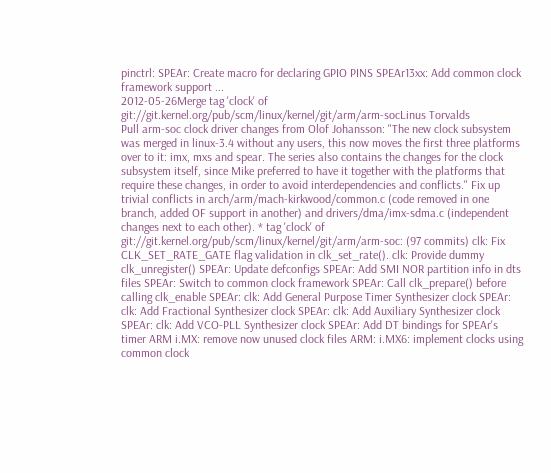pinctrl: SPEAr: Create macro for declaring GPIO PINS SPEAr13xx: Add common clock framework support ...
2012-05-26Merge tag 'clock' of git://git.kernel.org/pub/scm/linux/kernel/git/arm/arm-socLinus Torvalds
Pull arm-soc clock driver changes from Olof Johansson: "The new clock subsystem was merged in linux-3.4 without any users, this now moves the first three platforms over to it: imx, mxs and spear. The series also contains the changes for the clock subsystem itself, since Mike preferred to have it together with the platforms that require these changes, in order to avoid interdependencies and conflicts." Fix up trivial conflicts in arch/arm/mach-kirkwood/common.c (code removed in one branch, added OF support in another) and drivers/dma/imx-sdma.c (independent changes next to each other). * tag 'clock' of git://git.kernel.org/pub/scm/linux/kernel/git/arm/arm-soc: (97 commits) clk: Fix CLK_SET_RATE_GATE flag validation in clk_set_rate(). clk: Provide dummy clk_unregister() SPEAr: Update defconfigs SPEAr: Add SMI NOR partition info in dts files SPEAr: Switch to common clock framework SPEAr: Call clk_prepare() before calling clk_enable SPEAr: clk: Add General Purpose Timer Synthesizer clock SPEAr: clk: Add Fractional Synthesizer clock SPEAr: clk: Add Auxiliary Synthesizer clock SPEAr: clk: Add VCO-PLL Synthesizer clock SPEAr: Add DT bindings for SPEAr's timer ARM i.MX: remove now unused clock files ARM: i.MX6: implement clocks using common clock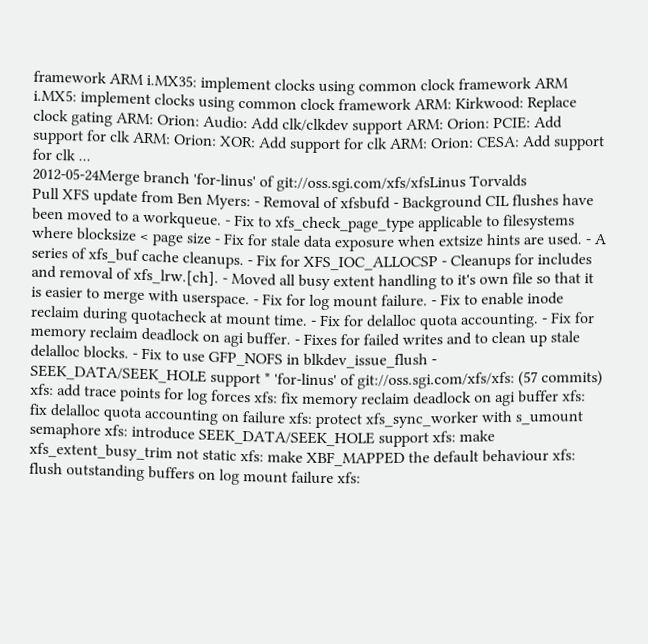framework ARM i.MX35: implement clocks using common clock framework ARM i.MX5: implement clocks using common clock framework ARM: Kirkwood: Replace clock gating ARM: Orion: Audio: Add clk/clkdev support ARM: Orion: PCIE: Add support for clk ARM: Orion: XOR: Add support for clk ARM: Orion: CESA: Add support for clk ...
2012-05-24Merge branch 'for-linus' of git://oss.sgi.com/xfs/xfsLinus Torvalds
Pull XFS update from Ben Myers: - Removal of xfsbufd - Background CIL flushes have been moved to a workqueue. - Fix to xfs_check_page_type applicable to filesystems where blocksize < page size - Fix for stale data exposure when extsize hints are used. - A series of xfs_buf cache cleanups. - Fix for XFS_IOC_ALLOCSP - Cleanups for includes and removal of xfs_lrw.[ch]. - Moved all busy extent handling to it's own file so that it is easier to merge with userspace. - Fix for log mount failure. - Fix to enable inode reclaim during quotacheck at mount time. - Fix for delalloc quota accounting. - Fix for memory reclaim deadlock on agi buffer. - Fixes for failed writes and to clean up stale delalloc blocks. - Fix to use GFP_NOFS in blkdev_issue_flush - SEEK_DATA/SEEK_HOLE support * 'for-linus' of git://oss.sgi.com/xfs/xfs: (57 commits) xfs: add trace points for log forces xfs: fix memory reclaim deadlock on agi buffer xfs: fix delalloc quota accounting on failure xfs: protect xfs_sync_worker with s_umount semaphore xfs: introduce SEEK_DATA/SEEK_HOLE support xfs: make xfs_extent_busy_trim not static xfs: make XBF_MAPPED the default behaviour xfs: flush outstanding buffers on log mount failure xfs: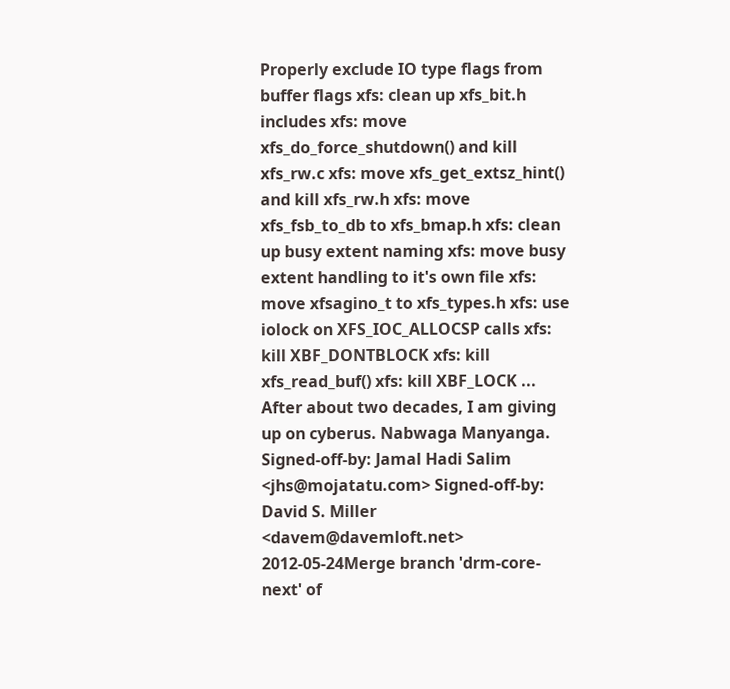Properly exclude IO type flags from buffer flags xfs: clean up xfs_bit.h includes xfs: move xfs_do_force_shutdown() and kill xfs_rw.c xfs: move xfs_get_extsz_hint() and kill xfs_rw.h xfs: move xfs_fsb_to_db to xfs_bmap.h xfs: clean up busy extent naming xfs: move busy extent handling to it's own file xfs: move xfsagino_t to xfs_types.h xfs: use iolock on XFS_IOC_ALLOCSP calls xfs: kill XBF_DONTBLOCK xfs: kill xfs_read_buf() xfs: kill XBF_LOCK ...
After about two decades, I am giving up on cyberus. Nabwaga Manyanga. Signed-off-by: Jamal Hadi Salim <jhs@mojatatu.com> Signed-off-by: David S. Miller <davem@davemloft.net>
2012-05-24Merge branch 'drm-core-next' of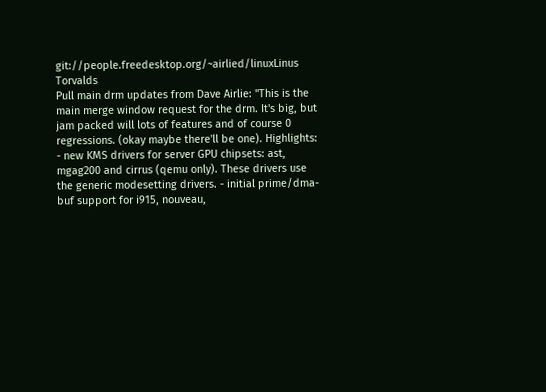git://people.freedesktop.org/~airlied/linuxLinus Torvalds
Pull main drm updates from Dave Airlie: "This is the main merge window request for the drm. It's big, but jam packed will lots of features and of course 0 regressions. (okay maybe there'll be one). Highlights: - new KMS drivers for server GPU chipsets: ast, mgag200 and cirrus (qemu only). These drivers use the generic modesetting drivers. - initial prime/dma-buf support for i915, nouveau,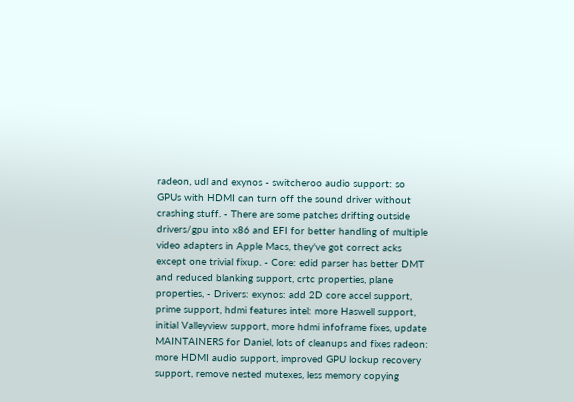radeon, udl and exynos - switcheroo audio support: so GPUs with HDMI can turn off the sound driver without crashing stuff. - There are some patches drifting outside drivers/gpu into x86 and EFI for better handling of multiple video adapters in Apple Macs, they've got correct acks except one trivial fixup. - Core: edid parser has better DMT and reduced blanking support, crtc properties, plane properties, - Drivers: exynos: add 2D core accel support, prime support, hdmi features intel: more Haswell support, initial Valleyview support, more hdmi infoframe fixes, update MAINTAINERS for Daniel, lots of cleanups and fixes radeon: more HDMI audio support, improved GPU lockup recovery support, remove nested mutexes, less memory copying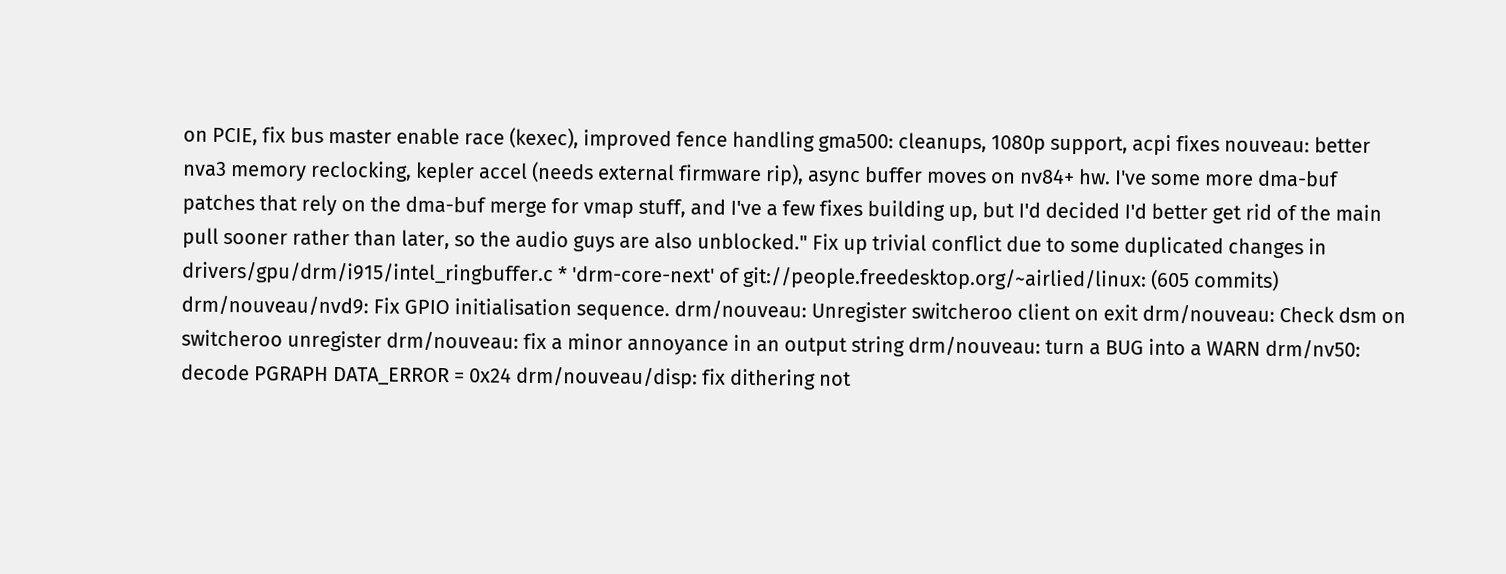on PCIE, fix bus master enable race (kexec), improved fence handling gma500: cleanups, 1080p support, acpi fixes nouveau: better nva3 memory reclocking, kepler accel (needs external firmware rip), async buffer moves on nv84+ hw. I've some more dma-buf patches that rely on the dma-buf merge for vmap stuff, and I've a few fixes building up, but I'd decided I'd better get rid of the main pull sooner rather than later, so the audio guys are also unblocked." Fix up trivial conflict due to some duplicated changes in drivers/gpu/drm/i915/intel_ringbuffer.c * 'drm-core-next' of git://people.freedesktop.org/~airlied/linux: (605 commits) drm/nouveau/nvd9: Fix GPIO initialisation sequence. drm/nouveau: Unregister switcheroo client on exit drm/nouveau: Check dsm on switcheroo unregister drm/nouveau: fix a minor annoyance in an output string drm/nouveau: turn a BUG into a WARN drm/nv50: decode PGRAPH DATA_ERROR = 0x24 drm/nouveau/disp: fix dithering not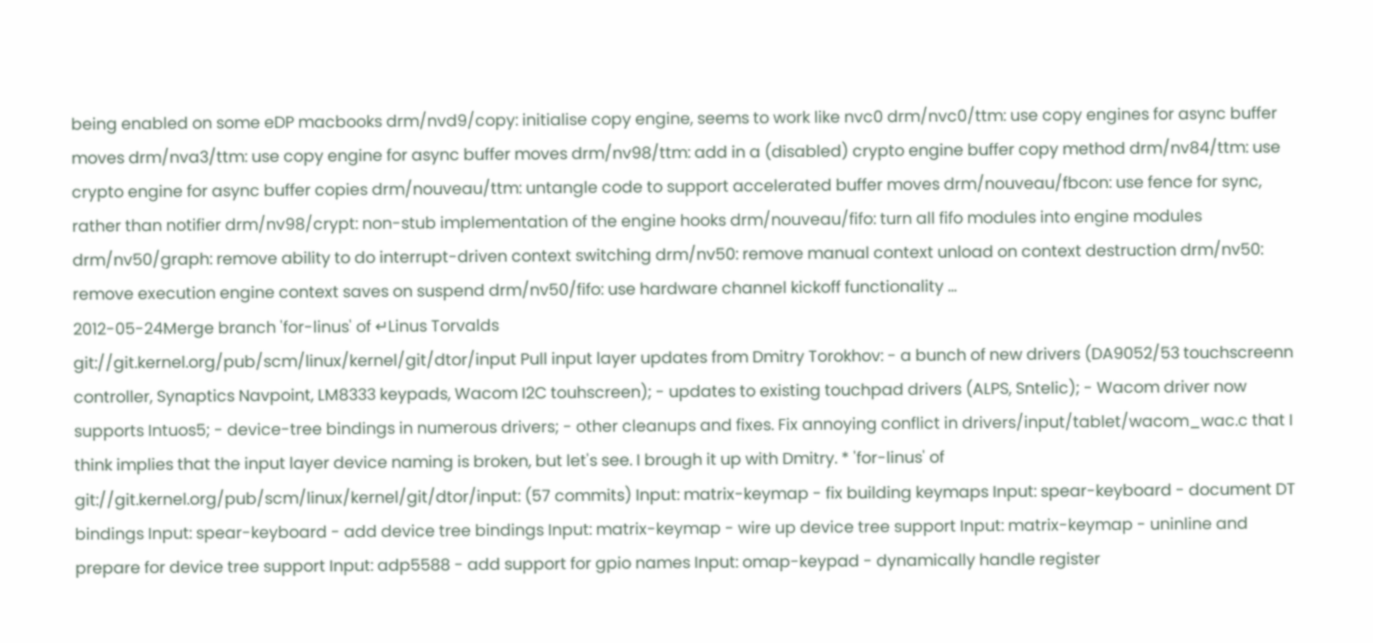being enabled on some eDP macbooks drm/nvd9/copy: initialise copy engine, seems to work like nvc0 drm/nvc0/ttm: use copy engines for async buffer moves drm/nva3/ttm: use copy engine for async buffer moves drm/nv98/ttm: add in a (disabled) crypto engine buffer copy method drm/nv84/ttm: use crypto engine for async buffer copies drm/nouveau/ttm: untangle code to support accelerated buffer moves drm/nouveau/fbcon: use fence for sync, rather than notifier drm/nv98/crypt: non-stub implementation of the engine hooks drm/nouveau/fifo: turn all fifo modules into engine modules drm/nv50/graph: remove ability to do interrupt-driven context switching drm/nv50: remove manual context unload on context destruction drm/nv50: remove execution engine context saves on suspend drm/nv50/fifo: use hardware channel kickoff functionality ...
2012-05-24Merge branch 'for-linus' of ↵Linus Torvalds
git://git.kernel.org/pub/scm/linux/kernel/git/dtor/input Pull input layer updates from Dmitry Torokhov: - a bunch of new drivers (DA9052/53 touchscreenn controller, Synaptics Navpoint, LM8333 keypads, Wacom I2C touhscreen); - updates to existing touchpad drivers (ALPS, Sntelic); - Wacom driver now supports Intuos5; - device-tree bindings in numerous drivers; - other cleanups and fixes. Fix annoying conflict in drivers/input/tablet/wacom_wac.c that I think implies that the input layer device naming is broken, but let's see. I brough it up with Dmitry. * 'for-linus' of git://git.kernel.org/pub/scm/linux/kernel/git/dtor/input: (57 commits) Input: matrix-keymap - fix building keymaps Input: spear-keyboard - document DT bindings Input: spear-keyboard - add device tree bindings Input: matrix-keymap - wire up device tree support Input: matrix-keymap - uninline and prepare for device tree support Input: adp5588 - add support for gpio names Input: omap-keypad - dynamically handle register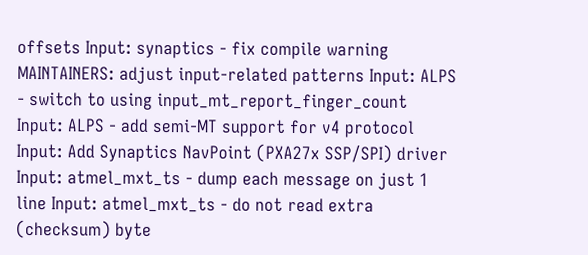offsets Input: synaptics - fix compile warning MAINTAINERS: adjust input-related patterns Input: ALPS - switch to using input_mt_report_finger_count Input: ALPS - add semi-MT support for v4 protocol Input: Add Synaptics NavPoint (PXA27x SSP/SPI) driver Input: atmel_mxt_ts - dump each message on just 1 line Input: atmel_mxt_ts - do not read extra (checksum) byte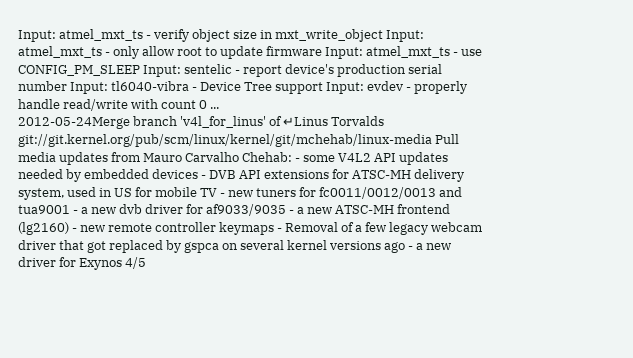Input: atmel_mxt_ts - verify object size in mxt_write_object Input: atmel_mxt_ts - only allow root to update firmware Input: atmel_mxt_ts - use CONFIG_PM_SLEEP Input: sentelic - report device's production serial number Input: tl6040-vibra - Device Tree support Input: evdev - properly handle read/write with count 0 ...
2012-05-24Merge branch 'v4l_for_linus' of ↵Linus Torvalds
git://git.kernel.org/pub/scm/linux/kernel/git/mchehab/linux-media Pull media updates from Mauro Carvalho Chehab: - some V4L2 API updates needed by embedded devices - DVB API extensions for ATSC-MH delivery system, used in US for mobile TV - new tuners for fc0011/0012/0013 and tua9001 - a new dvb driver for af9033/9035 - a new ATSC-MH frontend (lg2160) - new remote controller keymaps - Removal of a few legacy webcam driver that got replaced by gspca on several kernel versions ago - a new driver for Exynos 4/5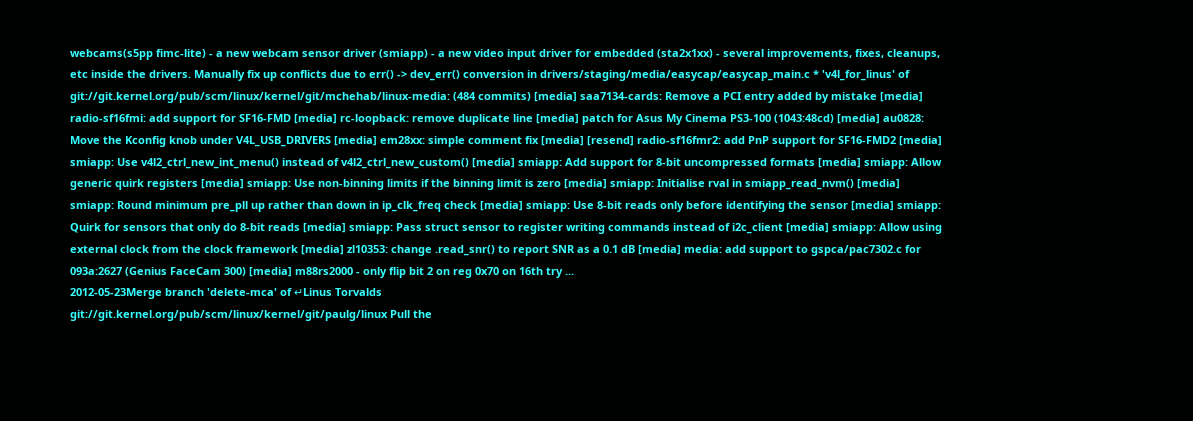webcams(s5pp fimc-lite) - a new webcam sensor driver (smiapp) - a new video input driver for embedded (sta2x1xx) - several improvements, fixes, cleanups, etc inside the drivers. Manually fix up conflicts due to err() -> dev_err() conversion in drivers/staging/media/easycap/easycap_main.c * 'v4l_for_linus' of git://git.kernel.org/pub/scm/linux/kernel/git/mchehab/linux-media: (484 commits) [media] saa7134-cards: Remove a PCI entry added by mistake [media] radio-sf16fmi: add support for SF16-FMD [media] rc-loopback: remove duplicate line [media] patch for Asus My Cinema PS3-100 (1043:48cd) [media] au0828: Move the Kconfig knob under V4L_USB_DRIVERS [media] em28xx: simple comment fix [media] [resend] radio-sf16fmr2: add PnP support for SF16-FMD2 [media] smiapp: Use v4l2_ctrl_new_int_menu() instead of v4l2_ctrl_new_custom() [media] smiapp: Add support for 8-bit uncompressed formats [media] smiapp: Allow generic quirk registers [media] smiapp: Use non-binning limits if the binning limit is zero [media] smiapp: Initialise rval in smiapp_read_nvm() [media] smiapp: Round minimum pre_pll up rather than down in ip_clk_freq check [media] smiapp: Use 8-bit reads only before identifying the sensor [media] smiapp: Quirk for sensors that only do 8-bit reads [media] smiapp: Pass struct sensor to register writing commands instead of i2c_client [media] smiapp: Allow using external clock from the clock framework [media] zl10353: change .read_snr() to report SNR as a 0.1 dB [media] media: add support to gspca/pac7302.c for 093a:2627 (Genius FaceCam 300) [media] m88rs2000 - only flip bit 2 on reg 0x70 on 16th try ...
2012-05-23Merge branch 'delete-mca' of ↵Linus Torvalds
git://git.kernel.org/pub/scm/linux/kernel/git/paulg/linux Pull the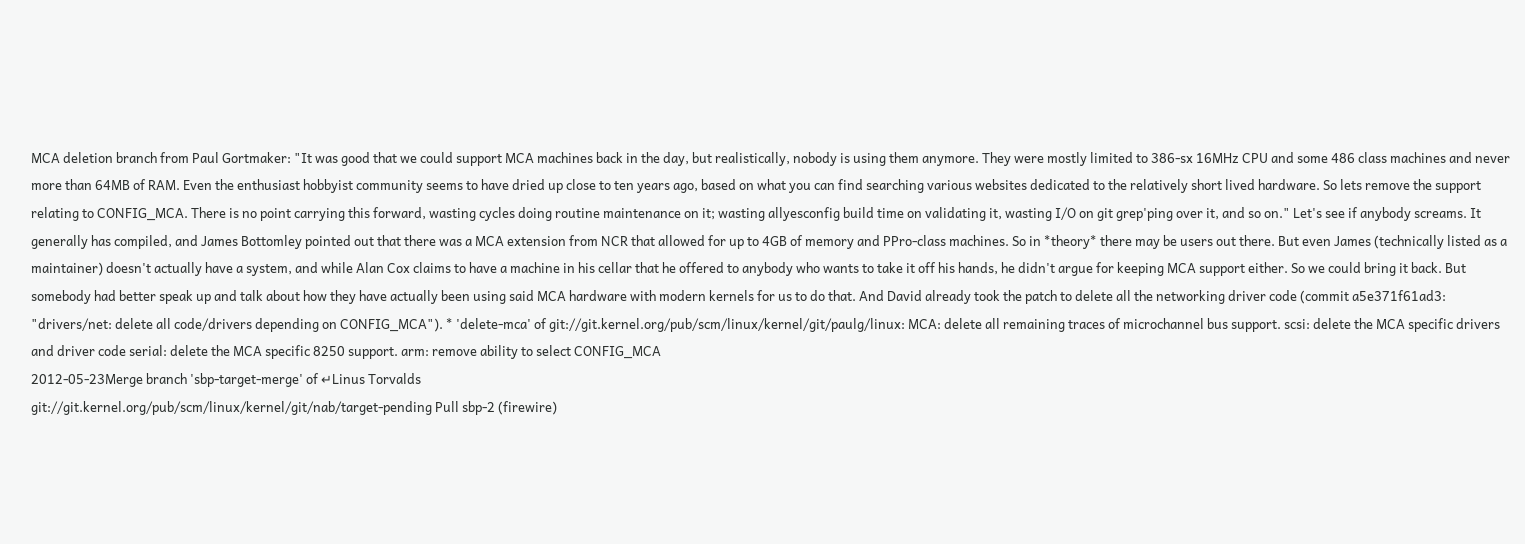MCA deletion branch from Paul Gortmaker: "It was good that we could support MCA machines back in the day, but realistically, nobody is using them anymore. They were mostly limited to 386-sx 16MHz CPU and some 486 class machines and never more than 64MB of RAM. Even the enthusiast hobbyist community seems to have dried up close to ten years ago, based on what you can find searching various websites dedicated to the relatively short lived hardware. So lets remove the support relating to CONFIG_MCA. There is no point carrying this forward, wasting cycles doing routine maintenance on it; wasting allyesconfig build time on validating it, wasting I/O on git grep'ping over it, and so on." Let's see if anybody screams. It generally has compiled, and James Bottomley pointed out that there was a MCA extension from NCR that allowed for up to 4GB of memory and PPro-class machines. So in *theory* there may be users out there. But even James (technically listed as a maintainer) doesn't actually have a system, and while Alan Cox claims to have a machine in his cellar that he offered to anybody who wants to take it off his hands, he didn't argue for keeping MCA support either. So we could bring it back. But somebody had better speak up and talk about how they have actually been using said MCA hardware with modern kernels for us to do that. And David already took the patch to delete all the networking driver code (commit a5e371f61ad3: "drivers/net: delete all code/drivers depending on CONFIG_MCA"). * 'delete-mca' of git://git.kernel.org/pub/scm/linux/kernel/git/paulg/linux: MCA: delete all remaining traces of microchannel bus support. scsi: delete the MCA specific drivers and driver code serial: delete the MCA specific 8250 support. arm: remove ability to select CONFIG_MCA
2012-05-23Merge branch 'sbp-target-merge' of ↵Linus Torvalds
git://git.kernel.org/pub/scm/linux/kernel/git/nab/target-pending Pull sbp-2 (firewire)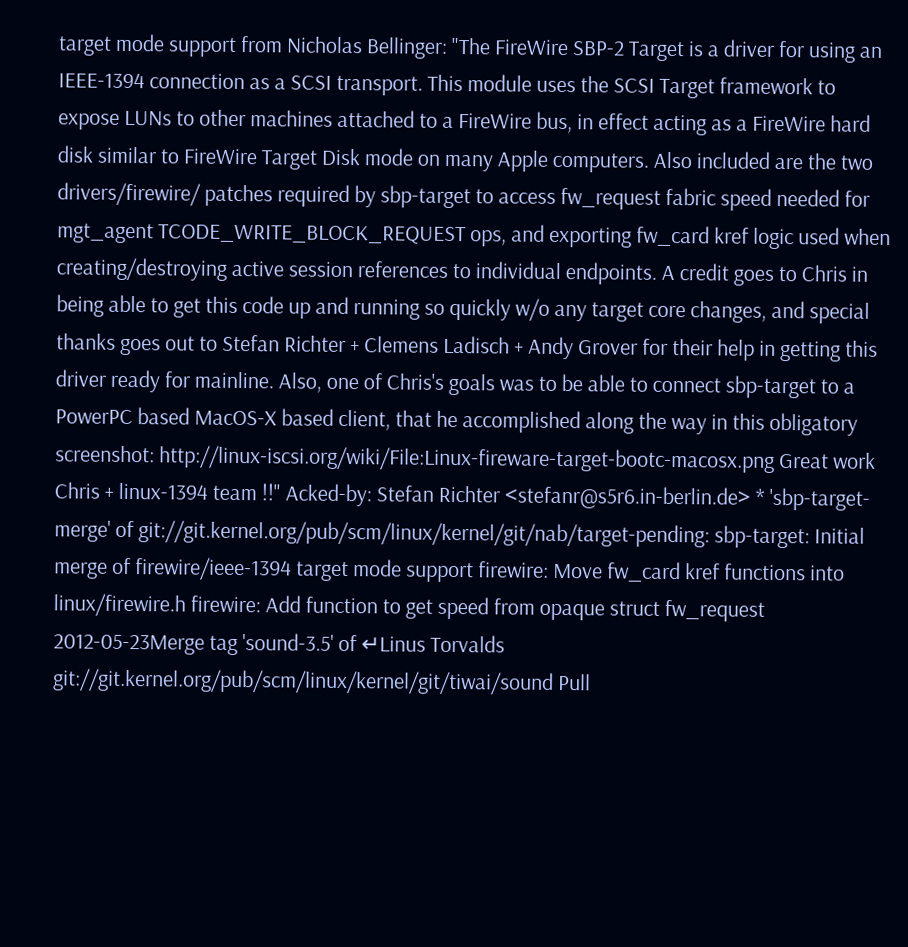target mode support from Nicholas Bellinger: "The FireWire SBP-2 Target is a driver for using an IEEE-1394 connection as a SCSI transport. This module uses the SCSI Target framework to expose LUNs to other machines attached to a FireWire bus, in effect acting as a FireWire hard disk similar to FireWire Target Disk mode on many Apple computers. Also included are the two drivers/firewire/ patches required by sbp-target to access fw_request fabric speed needed for mgt_agent TCODE_WRITE_BLOCK_REQUEST ops, and exporting fw_card kref logic used when creating/destroying active session references to individual endpoints. A credit goes to Chris in being able to get this code up and running so quickly w/o any target core changes, and special thanks goes out to Stefan Richter + Clemens Ladisch + Andy Grover for their help in getting this driver ready for mainline. Also, one of Chris's goals was to be able to connect sbp-target to a PowerPC based MacOS-X based client, that he accomplished along the way in this obligatory screenshot: http://linux-iscsi.org/wiki/File:Linux-fireware-target-bootc-macosx.png Great work Chris + linux-1394 team !!" Acked-by: Stefan Richter <stefanr@s5r6.in-berlin.de> * 'sbp-target-merge' of git://git.kernel.org/pub/scm/linux/kernel/git/nab/target-pending: sbp-target: Initial merge of firewire/ieee-1394 target mode support firewire: Move fw_card kref functions into linux/firewire.h firewire: Add function to get speed from opaque struct fw_request
2012-05-23Merge tag 'sound-3.5' of ↵Linus Torvalds
git://git.kernel.org/pub/scm/linux/kernel/git/tiwai/sound Pull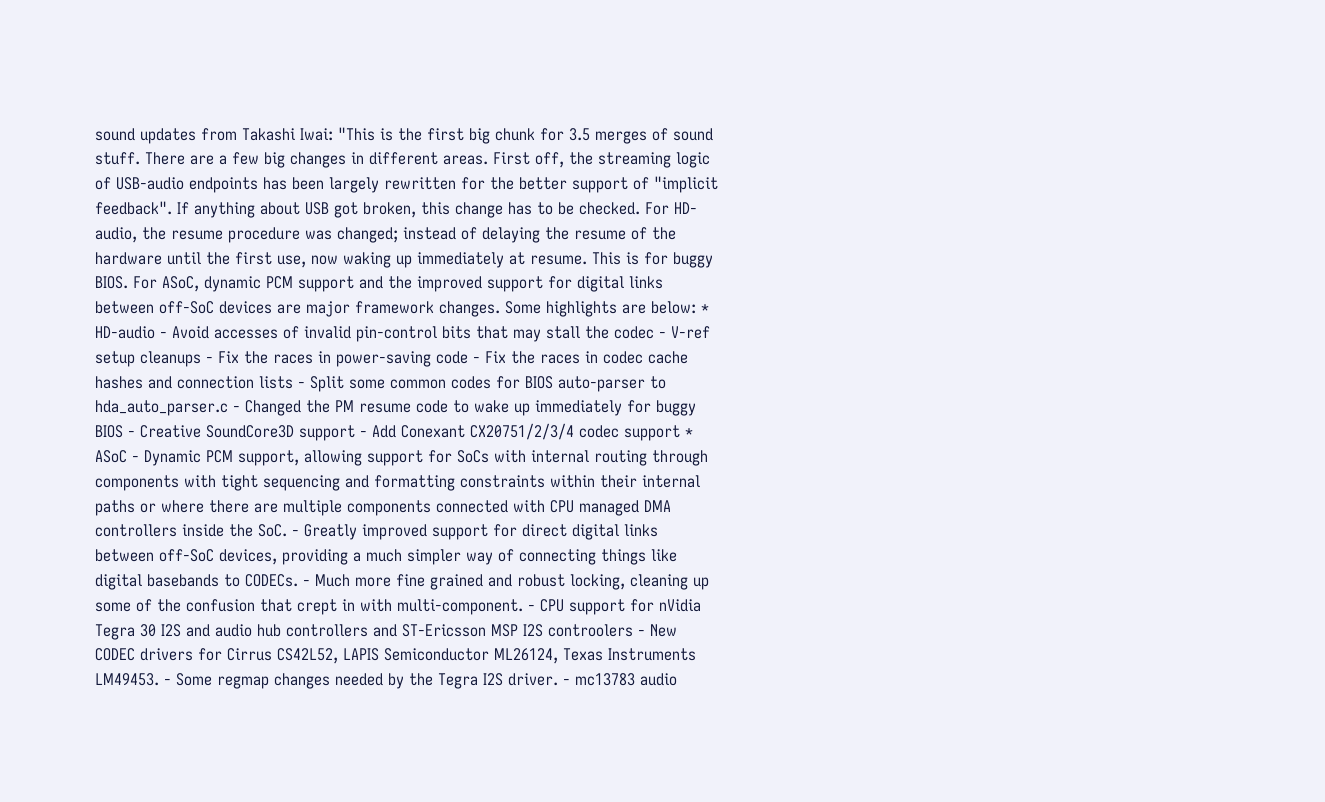sound updates from Takashi Iwai: "This is the first big chunk for 3.5 merges of sound stuff. There are a few big changes in different areas. First off, the streaming logic of USB-audio endpoints has been largely rewritten for the better support of "implicit feedback". If anything about USB got broken, this change has to be checked. For HD-audio, the resume procedure was changed; instead of delaying the resume of the hardware until the first use, now waking up immediately at resume. This is for buggy BIOS. For ASoC, dynamic PCM support and the improved support for digital links between off-SoC devices are major framework changes. Some highlights are below: * HD-audio - Avoid accesses of invalid pin-control bits that may stall the codec - V-ref setup cleanups - Fix the races in power-saving code - Fix the races in codec cache hashes and connection lists - Split some common codes for BIOS auto-parser to hda_auto_parser.c - Changed the PM resume code to wake up immediately for buggy BIOS - Creative SoundCore3D support - Add Conexant CX20751/2/3/4 codec support * ASoC - Dynamic PCM support, allowing support for SoCs with internal routing through components with tight sequencing and formatting constraints within their internal paths or where there are multiple components connected with CPU managed DMA controllers inside the SoC. - Greatly improved support for direct digital links between off-SoC devices, providing a much simpler way of connecting things like digital basebands to CODECs. - Much more fine grained and robust locking, cleaning up some of the confusion that crept in with multi-component. - CPU support for nVidia Tegra 30 I2S and audio hub controllers and ST-Ericsson MSP I2S controolers - New CODEC drivers for Cirrus CS42L52, LAPIS Semiconductor ML26124, Texas Instruments LM49453. - Some regmap changes needed by the Tegra I2S driver. - mc13783 audio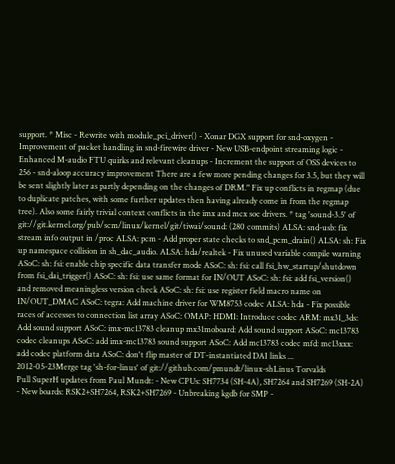support. * Misc - Rewrite with module_pci_driver() - Xonar DGX support for snd-oxygen - Improvement of packet handling in snd-firewire driver - New USB-endpoint streaming logic - Enhanced M-audio FTU quirks and relevant cleanups - Increment the support of OSS devices to 256 - snd-aloop accuracy improvement There are a few more pending changes for 3.5, but they will be sent slightly later as partly depending on the changes of DRM." Fix up conflicts in regmap (due to duplicate patches, with some further updates then having already come in from the regmap tree). Also some fairly trivial context conflicts in the imx and mcx soc drivers. * tag 'sound-3.5' of git://git.kernel.org/pub/scm/linux/kernel/git/tiwai/sound: (280 commits) ALSA: snd-usb: fix stream info output in /proc ALSA: pcm - Add proper state checks to snd_pcm_drain() ALSA: sh: Fix up namespace collision in sh_dac_audio. ALSA: hda/realtek - Fix unused variable compile warning ASoC: sh: fsi: enable chip specific data transfer mode ASoC: sh: fsi: call fsi_hw_startup/shutdown from fsi_dai_trigger() ASoC: sh: fsi: use same format for IN/OUT ASoC: sh: fsi: add fsi_version() and removed meaningless version check ASoC: sh: fsi: use register field macro name on IN/OUT_DMAC ASoC: tegra: Add machine driver for WM8753 codec ALSA: hda - Fix possible races of accesses to connection list array ASoC: OMAP: HDMI: Introduce codec ARM: mx31_3ds: Add sound support ASoC: imx-mc13783 cleanup mx31moboard: Add sound support ASoC: mc13783 codec cleanups ASoC: add imx-mc13783 sound support ASoC: Add mc13783 codec mfd: mc13xxx: add codec platform data ASoC: don't flip master of DT-instantiated DAI links ...
2012-05-23Merge tag 'sh-for-linus' of git://github.com/pmundt/linux-shLinus Torvalds
Pull SuperH updates from Paul Mundt: - New CPUs: SH7734 (SH-4A), SH7264 and SH7269 (SH-2A) - New boards: RSK2+SH7264, RSK2+SH7269 - Unbreaking kgdb for SMP -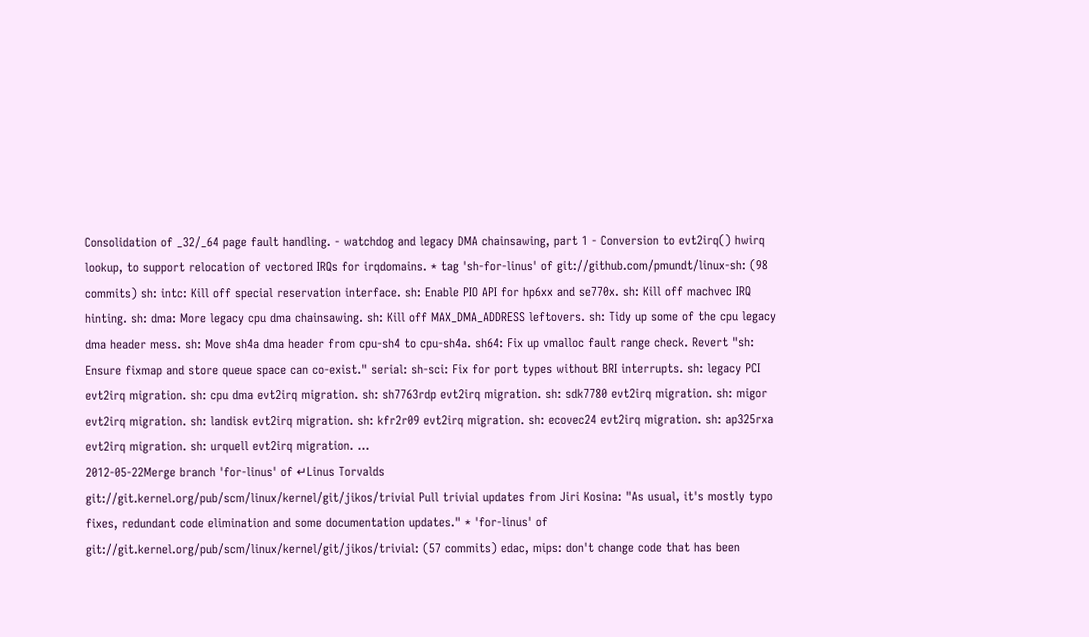Consolidation of _32/_64 page fault handling. - watchdog and legacy DMA chainsawing, part 1 - Conversion to evt2irq() hwirq lookup, to support relocation of vectored IRQs for irqdomains. * tag 'sh-for-linus' of git://github.com/pmundt/linux-sh: (98 commits) sh: intc: Kill off special reservation interface. sh: Enable PIO API for hp6xx and se770x. sh: Kill off machvec IRQ hinting. sh: dma: More legacy cpu dma chainsawing. sh: Kill off MAX_DMA_ADDRESS leftovers. sh: Tidy up some of the cpu legacy dma header mess. sh: Move sh4a dma header from cpu-sh4 to cpu-sh4a. sh64: Fix up vmalloc fault range check. Revert "sh: Ensure fixmap and store queue space can co-exist." serial: sh-sci: Fix for port types without BRI interrupts. sh: legacy PCI evt2irq migration. sh: cpu dma evt2irq migration. sh: sh7763rdp evt2irq migration. sh: sdk7780 evt2irq migration. sh: migor evt2irq migration. sh: landisk evt2irq migration. sh: kfr2r09 evt2irq migration. sh: ecovec24 evt2irq migration. sh: ap325rxa evt2irq migration. sh: urquell evt2irq migration. ...
2012-05-22Merge branch 'for-linus' of ↵Linus Torvalds
git://git.kernel.org/pub/scm/linux/kernel/git/jikos/trivial Pull trivial updates from Jiri Kosina: "As usual, it's mostly typo fixes, redundant code elimination and some documentation updates." * 'for-linus' of git://git.kernel.org/pub/scm/linux/kernel/git/jikos/trivial: (57 commits) edac, mips: don't change code that has been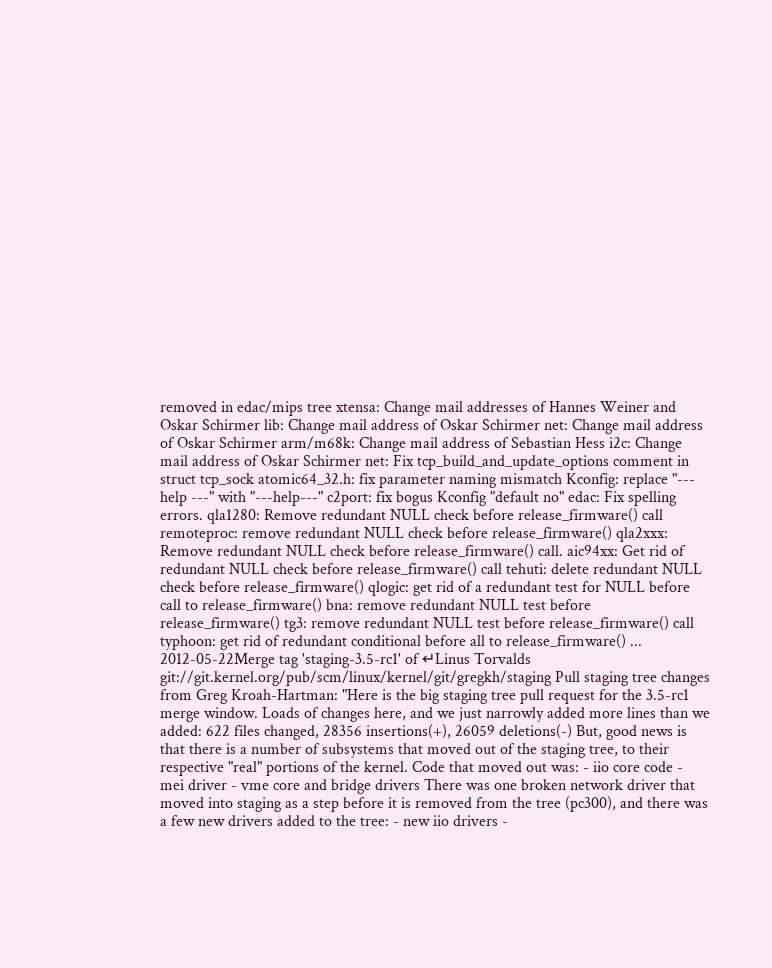removed in edac/mips tree xtensa: Change mail addresses of Hannes Weiner and Oskar Schirmer lib: Change mail address of Oskar Schirmer net: Change mail address of Oskar Schirmer arm/m68k: Change mail address of Sebastian Hess i2c: Change mail address of Oskar Schirmer net: Fix tcp_build_and_update_options comment in struct tcp_sock atomic64_32.h: fix parameter naming mismatch Kconfig: replace "--- help ---" with "---help---" c2port: fix bogus Kconfig "default no" edac: Fix spelling errors. qla1280: Remove redundant NULL check before release_firmware() call remoteproc: remove redundant NULL check before release_firmware() qla2xxx: Remove redundant NULL check before release_firmware() call. aic94xx: Get rid of redundant NULL check before release_firmware() call tehuti: delete redundant NULL check before release_firmware() qlogic: get rid of a redundant test for NULL before call to release_firmware() bna: remove redundant NULL test before release_firmware() tg3: remove redundant NULL test before release_firmware() call typhoon: get rid of redundant conditional before all to release_firmware() ...
2012-05-22Merge tag 'staging-3.5-rc1' of ↵Linus Torvalds
git://git.kernel.org/pub/scm/linux/kernel/git/gregkh/staging Pull staging tree changes from Greg Kroah-Hartman: "Here is the big staging tree pull request for the 3.5-rc1 merge window. Loads of changes here, and we just narrowly added more lines than we added: 622 files changed, 28356 insertions(+), 26059 deletions(-) But, good news is that there is a number of subsystems that moved out of the staging tree, to their respective "real" portions of the kernel. Code that moved out was: - iio core code - mei driver - vme core and bridge drivers There was one broken network driver that moved into staging as a step before it is removed from the tree (pc300), and there was a few new drivers added to the tree: - new iio drivers -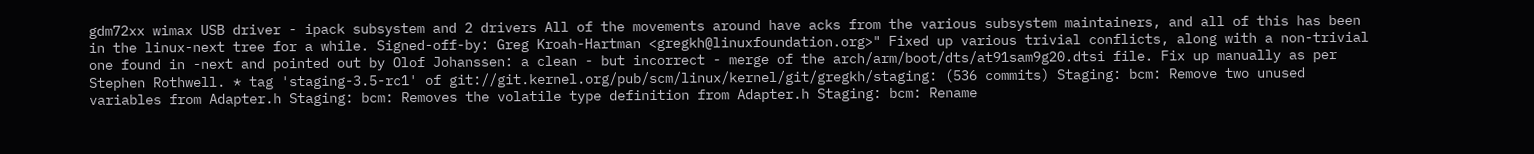gdm72xx wimax USB driver - ipack subsystem and 2 drivers All of the movements around have acks from the various subsystem maintainers, and all of this has been in the linux-next tree for a while. Signed-off-by: Greg Kroah-Hartman <gregkh@linuxfoundation.org>" Fixed up various trivial conflicts, along with a non-trivial one found in -next and pointed out by Olof Johanssen: a clean - but incorrect - merge of the arch/arm/boot/dts/at91sam9g20.dtsi file. Fix up manually as per Stephen Rothwell. * tag 'staging-3.5-rc1' of git://git.kernel.org/pub/scm/linux/kernel/git/gregkh/staging: (536 commits) Staging: bcm: Remove two unused variables from Adapter.h Staging: bcm: Removes the volatile type definition from Adapter.h Staging: bcm: Rename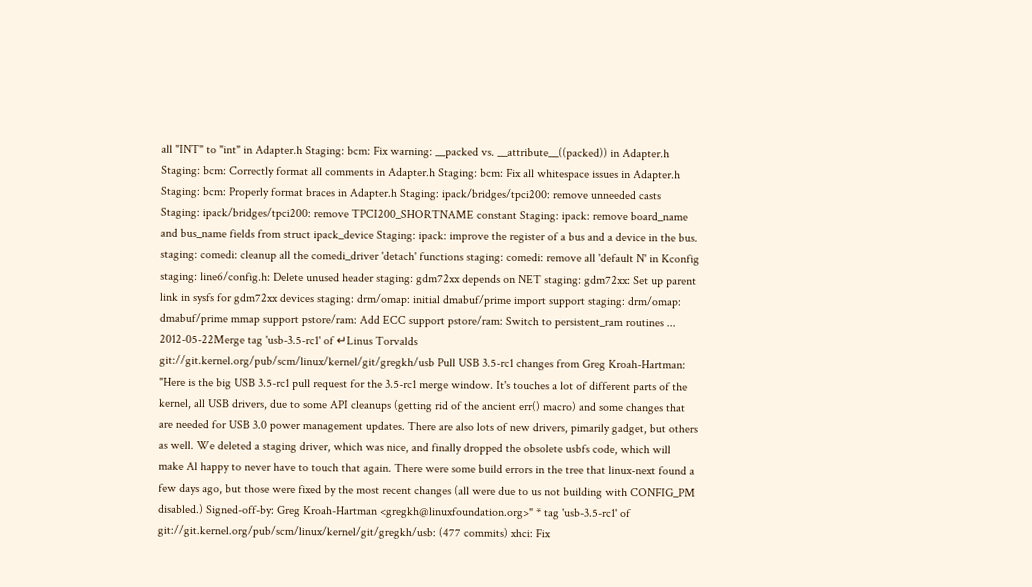all "INT" to "int" in Adapter.h Staging: bcm: Fix warning: __packed vs. __attribute__((packed)) in Adapter.h Staging: bcm: Correctly format all comments in Adapter.h Staging: bcm: Fix all whitespace issues in Adapter.h Staging: bcm: Properly format braces in Adapter.h Staging: ipack/bridges/tpci200: remove unneeded casts Staging: ipack/bridges/tpci200: remove TPCI200_SHORTNAME constant Staging: ipack: remove board_name and bus_name fields from struct ipack_device Staging: ipack: improve the register of a bus and a device in the bus. staging: comedi: cleanup all the comedi_driver 'detach' functions staging: comedi: remove all 'default N' in Kconfig staging: line6/config.h: Delete unused header staging: gdm72xx depends on NET staging: gdm72xx: Set up parent link in sysfs for gdm72xx devices staging: drm/omap: initial dmabuf/prime import support staging: drm/omap: dmabuf/prime mmap support pstore/ram: Add ECC support pstore/ram: Switch to persistent_ram routines ...
2012-05-22Merge tag 'usb-3.5-rc1' of ↵Linus Torvalds
git://git.kernel.org/pub/scm/linux/kernel/git/gregkh/usb Pull USB 3.5-rc1 changes from Greg Kroah-Hartman: "Here is the big USB 3.5-rc1 pull request for the 3.5-rc1 merge window. It's touches a lot of different parts of the kernel, all USB drivers, due to some API cleanups (getting rid of the ancient err() macro) and some changes that are needed for USB 3.0 power management updates. There are also lots of new drivers, pimarily gadget, but others as well. We deleted a staging driver, which was nice, and finally dropped the obsolete usbfs code, which will make Al happy to never have to touch that again. There were some build errors in the tree that linux-next found a few days ago, but those were fixed by the most recent changes (all were due to us not building with CONFIG_PM disabled.) Signed-off-by: Greg Kroah-Hartman <gregkh@linuxfoundation.org>" * tag 'usb-3.5-rc1' of git://git.kernel.org/pub/scm/linux/kernel/git/gregkh/usb: (477 commits) xhci: Fix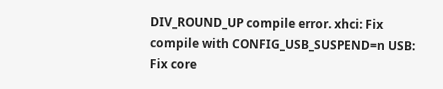DIV_ROUND_UP compile error. xhci: Fix compile with CONFIG_USB_SUSPEND=n USB: Fix core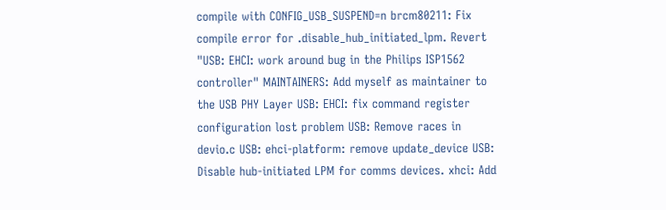compile with CONFIG_USB_SUSPEND=n brcm80211: Fix compile error for .disable_hub_initiated_lpm. Revert "USB: EHCI: work around bug in the Philips ISP1562 controller" MAINTAINERS: Add myself as maintainer to the USB PHY Layer USB: EHCI: fix command register configuration lost problem USB: Remove races in devio.c USB: ehci-platform: remove update_device USB: Disable hub-initiated LPM for comms devices. xhci: Add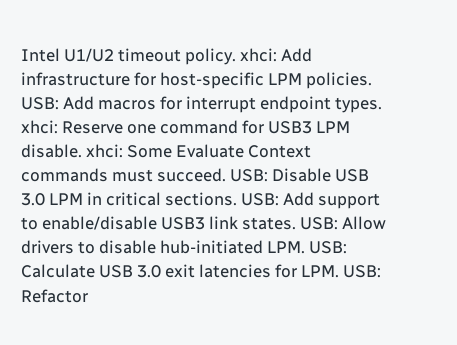Intel U1/U2 timeout policy. xhci: Add infrastructure for host-specific LPM policies. USB: Add macros for interrupt endpoint types. xhci: Reserve one command for USB3 LPM disable. xhci: Some Evaluate Context commands must succeed. USB: Disable USB 3.0 LPM in critical sections. USB: Add support to enable/disable USB3 link states. USB: Allow drivers to disable hub-initiated LPM. USB: Calculate USB 3.0 exit latencies for LPM. USB: Refactor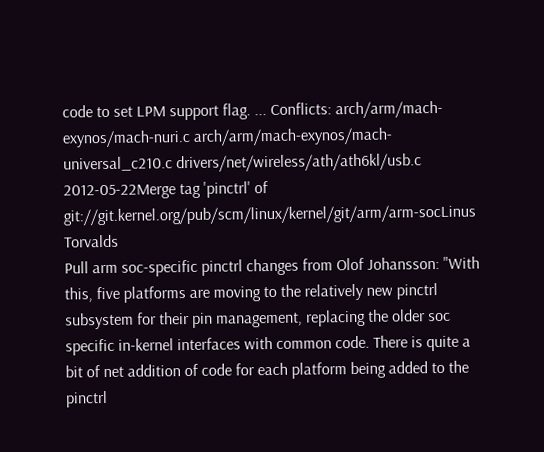code to set LPM support flag. ... Conflicts: arch/arm/mach-exynos/mach-nuri.c arch/arm/mach-exynos/mach-universal_c210.c drivers/net/wireless/ath/ath6kl/usb.c
2012-05-22Merge tag 'pinctrl' of git://git.kernel.org/pub/scm/linux/kernel/git/arm/arm-socLinus Torvalds
Pull arm soc-specific pinctrl changes from Olof Johansson: "With this, five platforms are moving to the relatively new pinctrl subsystem for their pin management, replacing the older soc specific in-kernel interfaces with common code. There is quite a bit of net addition of code for each platform being added to the pinctrl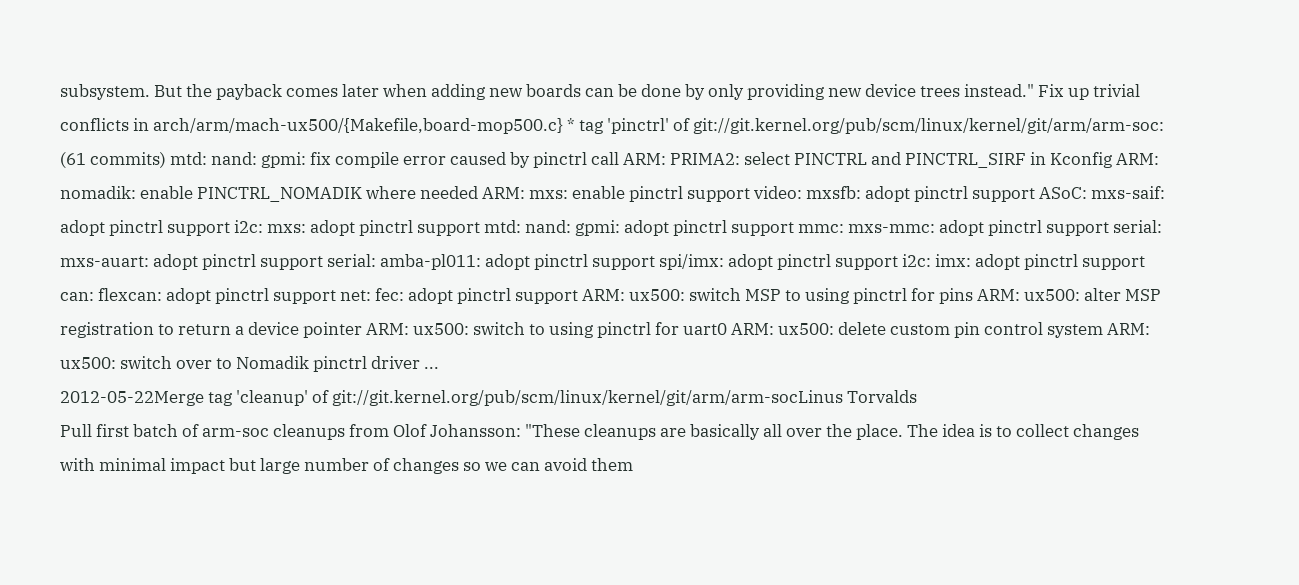subsystem. But the payback comes later when adding new boards can be done by only providing new device trees instead." Fix up trivial conflicts in arch/arm/mach-ux500/{Makefile,board-mop500.c} * tag 'pinctrl' of git://git.kernel.org/pub/scm/linux/kernel/git/arm/arm-soc: (61 commits) mtd: nand: gpmi: fix compile error caused by pinctrl call ARM: PRIMA2: select PINCTRL and PINCTRL_SIRF in Kconfig ARM: nomadik: enable PINCTRL_NOMADIK where needed ARM: mxs: enable pinctrl support video: mxsfb: adopt pinctrl support ASoC: mxs-saif: adopt pinctrl support i2c: mxs: adopt pinctrl support mtd: nand: gpmi: adopt pinctrl support mmc: mxs-mmc: adopt pinctrl support serial: mxs-auart: adopt pinctrl support serial: amba-pl011: adopt pinctrl support spi/imx: adopt pinctrl support i2c: imx: adopt pinctrl support can: flexcan: adopt pinctrl support net: fec: adopt pinctrl support ARM: ux500: switch MSP to using pinctrl for pins ARM: ux500: alter MSP registration to return a device pointer ARM: ux500: switch to using pinctrl for uart0 ARM: ux500: delete custom pin control system ARM: ux500: switch over to Nomadik pinctrl driver ...
2012-05-22Merge tag 'cleanup' of git://git.kernel.org/pub/scm/linux/kernel/git/arm/arm-socLinus Torvalds
Pull first batch of arm-soc cleanups from Olof Johansson: "These cleanups are basically all over the place. The idea is to collect changes with minimal impact but large number of changes so we can avoid them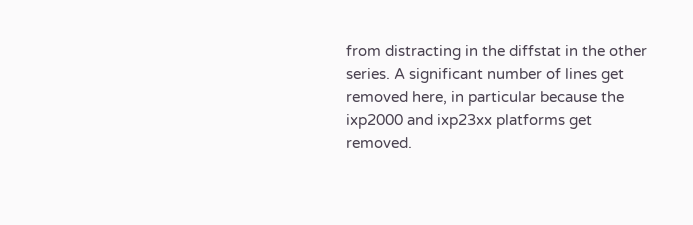from distracting in the diffstat in the other series. A significant number of lines get removed here, in particular because the ixp2000 and ixp23xx platforms get removed.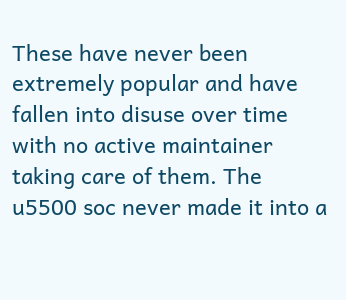These have never been extremely popular and have fallen into disuse over time with no active maintainer taking care of them. The u5500 soc never made it into a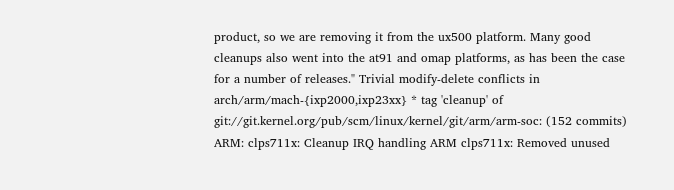product, so we are removing it from the ux500 platform. Many good cleanups also went into the at91 and omap platforms, as has been the case for a number of releases." Trivial modify-delete conflicts in arch/arm/mach-{ixp2000,ixp23xx} * tag 'cleanup' of git://git.kernel.org/pub/scm/linux/kernel/git/arm/arm-soc: (152 commits) ARM: clps711x: Cleanup IRQ handling ARM clps711x: Removed unused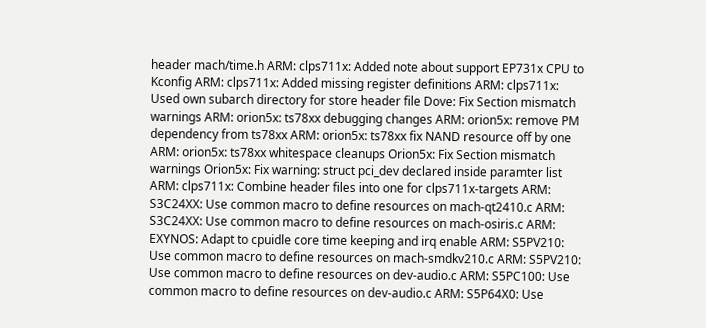header mach/time.h ARM: clps711x: Added note about support EP731x CPU to Kconfig ARM: clps711x: Added missing register definitions ARM: clps711x: Used own subarch directory for store header file Dove: Fix Section mismatch warnings ARM: orion5x: ts78xx debugging changes ARM: orion5x: remove PM dependency from ts78xx ARM: orion5x: ts78xx fix NAND resource off by one ARM: orion5x: ts78xx whitespace cleanups Orion5x: Fix Section mismatch warnings Orion5x: Fix warning: struct pci_dev declared inside paramter list ARM: clps711x: Combine header files into one for clps711x-targets ARM: S3C24XX: Use common macro to define resources on mach-qt2410.c ARM: S3C24XX: Use common macro to define resources on mach-osiris.c ARM: EXYNOS: Adapt to cpuidle core time keeping and irq enable ARM: S5PV210: Use common macro to define resources on mach-smdkv210.c ARM: S5PV210: Use common macro to define resources on dev-audio.c ARM: S5PC100: Use common macro to define resources on dev-audio.c ARM: S5P64X0: Use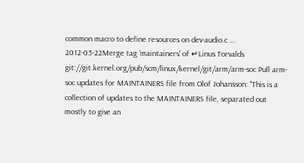common macro to define resources on dev-audio.c ...
2012-05-22Merge tag 'maintainers' of ↵Linus Torvalds
git://git.kernel.org/pub/scm/linux/kernel/git/arm/arm-soc Pull arm-soc updates for MAINTAINERS file from Olof Johansson: "This is a collection of updates to the MAINTAINERS file, separated out mostly to give an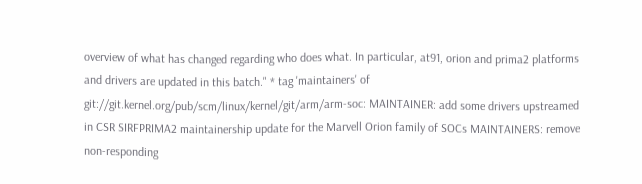overview of what has changed regarding who does what. In particular, at91, orion and prima2 platforms and drivers are updated in this batch." * tag 'maintainers' of git://git.kernel.org/pub/scm/linux/kernel/git/arm/arm-soc: MAINTAINER: add some drivers upstreamed in CSR SIRFPRIMA2 maintainership update for the Marvell Orion family of SOCs MAINTAINERS: remove non-responding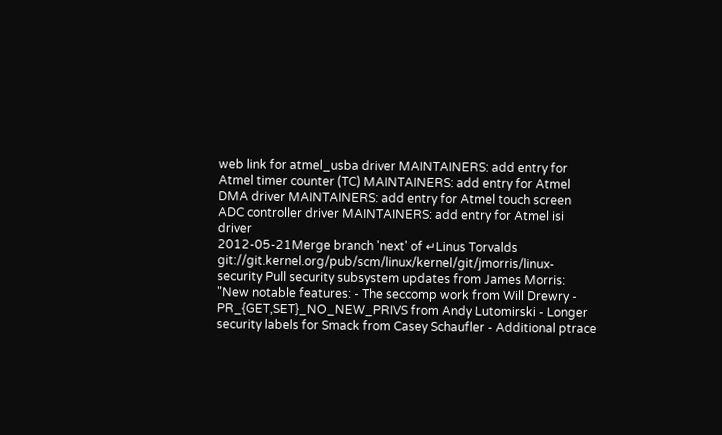web link for atmel_usba driver MAINTAINERS: add entry for Atmel timer counter (TC) MAINTAINERS: add entry for Atmel DMA driver MAINTAINERS: add entry for Atmel touch screen ADC controller driver MAINTAINERS: add entry for Atmel isi driver
2012-05-21Merge branch 'next' of ↵Linus Torvalds
git://git.kernel.org/pub/scm/linux/kernel/git/jmorris/linux-security Pull security subsystem updates from James Morris: "New notable features: - The seccomp work from Will Drewry - PR_{GET,SET}_NO_NEW_PRIVS from Andy Lutomirski - Longer security labels for Smack from Casey Schaufler - Additional ptrace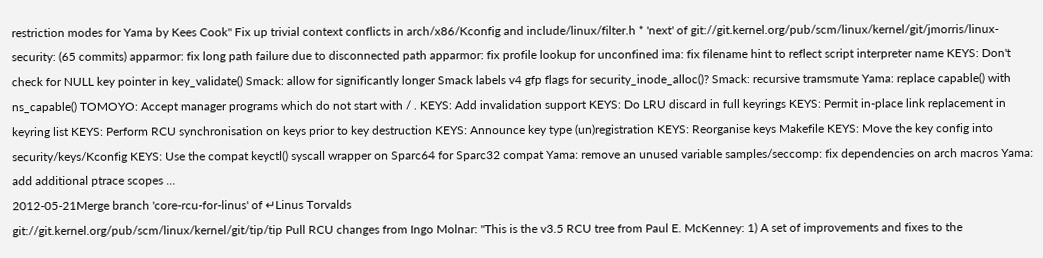restriction modes for Yama by Kees Cook" Fix up trivial context conflicts in arch/x86/Kconfig and include/linux/filter.h * 'next' of git://git.kernel.org/pub/scm/linux/kernel/git/jmorris/linux-security: (65 commits) apparmor: fix long path failure due to disconnected path apparmor: fix profile lookup for unconfined ima: fix filename hint to reflect script interpreter name KEYS: Don't check for NULL key pointer in key_validate() Smack: allow for significantly longer Smack labels v4 gfp flags for security_inode_alloc()? Smack: recursive tramsmute Yama: replace capable() with ns_capable() TOMOYO: Accept manager programs which do not start with / . KEYS: Add invalidation support KEYS: Do LRU discard in full keyrings KEYS: Permit in-place link replacement in keyring list KEYS: Perform RCU synchronisation on keys prior to key destruction KEYS: Announce key type (un)registration KEYS: Reorganise keys Makefile KEYS: Move the key config into security/keys/Kconfig KEYS: Use the compat keyctl() syscall wrapper on Sparc64 for Sparc32 compat Yama: remove an unused variable samples/seccomp: fix dependencies on arch macros Yama: add additional ptrace scopes ...
2012-05-21Merge branch 'core-rcu-for-linus' of ↵Linus Torvalds
git://git.kernel.org/pub/scm/linux/kernel/git/tip/tip Pull RCU changes from Ingo Molnar: "This is the v3.5 RCU tree from Paul E. McKenney: 1) A set of improvements and fixes to the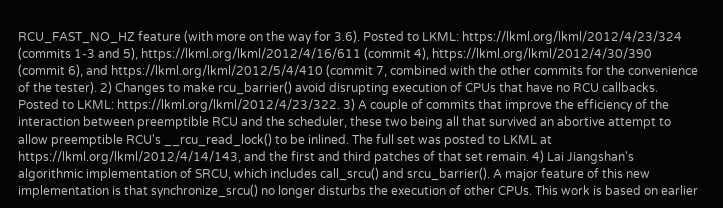RCU_FAST_NO_HZ feature (with more on the way for 3.6). Posted to LKML: https://lkml.org/lkml/2012/4/23/324 (commits 1-3 and 5), https://lkml.org/lkml/2012/4/16/611 (commit 4), https://lkml.org/lkml/2012/4/30/390 (commit 6), and https://lkml.org/lkml/2012/5/4/410 (commit 7, combined with the other commits for the convenience of the tester). 2) Changes to make rcu_barrier() avoid disrupting execution of CPUs that have no RCU callbacks. Posted to LKML: https://lkml.org/lkml/2012/4/23/322. 3) A couple of commits that improve the efficiency of the interaction between preemptible RCU and the scheduler, these two being all that survived an abortive attempt to allow preemptible RCU's __rcu_read_lock() to be inlined. The full set was posted to LKML at https://lkml.org/lkml/2012/4/14/143, and the first and third patches of that set remain. 4) Lai Jiangshan's algorithmic implementation of SRCU, which includes call_srcu() and srcu_barrier(). A major feature of this new implementation is that synchronize_srcu() no longer disturbs the execution of other CPUs. This work is based on earlier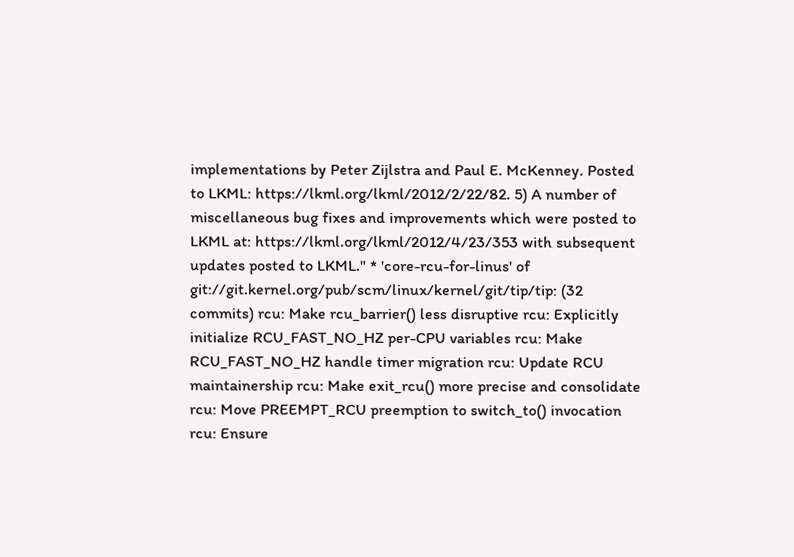implementations by Peter Zijlstra and Paul E. McKenney. Posted to LKML: https://lkml.org/lkml/2012/2/22/82. 5) A number of miscellaneous bug fixes and improvements which were posted to LKML at: https://lkml.org/lkml/2012/4/23/353 with subsequent updates posted to LKML." * 'core-rcu-for-linus' of git://git.kernel.org/pub/scm/linux/kernel/git/tip/tip: (32 commits) rcu: Make rcu_barrier() less disruptive rcu: Explicitly initialize RCU_FAST_NO_HZ per-CPU variables rcu: Make RCU_FAST_NO_HZ handle timer migration rcu: Update RCU maintainership rcu: Make exit_rcu() more precise and consolidate rcu: Move PREEMPT_RCU preemption to switch_to() invocation rcu: Ensure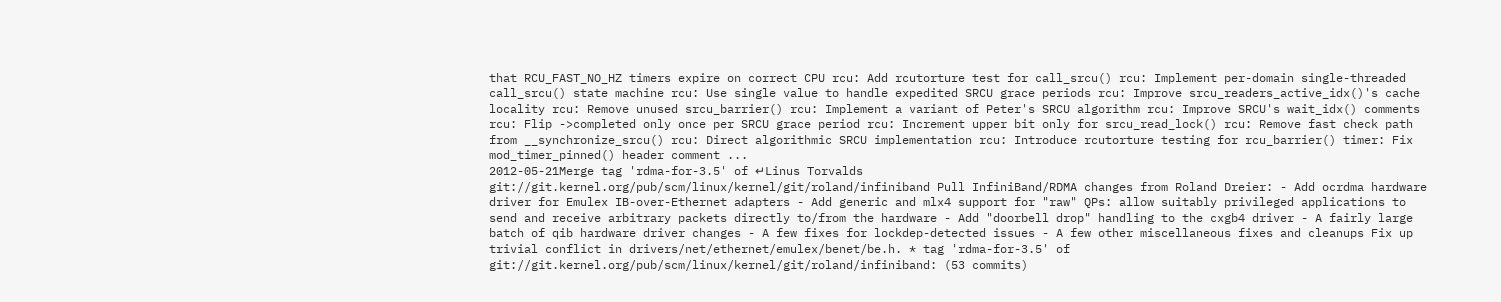that RCU_FAST_NO_HZ timers expire on correct CPU rcu: Add rcutorture test for call_srcu() rcu: Implement per-domain single-threaded call_srcu() state machine rcu: Use single value to handle expedited SRCU grace periods rcu: Improve srcu_readers_active_idx()'s cache locality rcu: Remove unused srcu_barrier() rcu: Implement a variant of Peter's SRCU algorithm rcu: Improve SRCU's wait_idx() comments rcu: Flip ->completed only once per SRCU grace period rcu: Increment upper bit only for srcu_read_lock() rcu: Remove fast check path from __synchronize_srcu() rcu: Direct algorithmic SRCU implementation rcu: Introduce rcutorture testing for rcu_barrier() timer: Fix mod_timer_pinned() header comment ...
2012-05-21Merge tag 'rdma-for-3.5' of ↵Linus Torvalds
git://git.kernel.org/pub/scm/linux/kernel/git/roland/infiniband Pull InfiniBand/RDMA changes from Roland Dreier: - Add ocrdma hardware driver for Emulex IB-over-Ethernet adapters - Add generic and mlx4 support for "raw" QPs: allow suitably privileged applications to send and receive arbitrary packets directly to/from the hardware - Add "doorbell drop" handling to the cxgb4 driver - A fairly large batch of qib hardware driver changes - A few fixes for lockdep-detected issues - A few other miscellaneous fixes and cleanups Fix up trivial conflict in drivers/net/ethernet/emulex/benet/be.h. * tag 'rdma-for-3.5' of git://git.kernel.org/pub/scm/linux/kernel/git/roland/infiniband: (53 commits)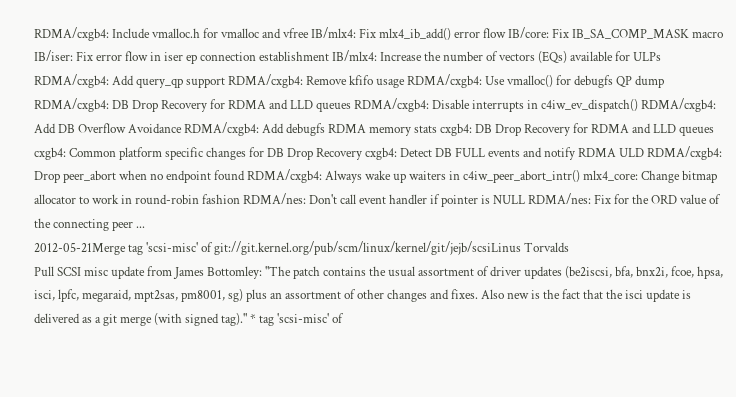RDMA/cxgb4: Include vmalloc.h for vmalloc and vfree IB/mlx4: Fix mlx4_ib_add() error flow IB/core: Fix IB_SA_COMP_MASK macro IB/iser: Fix error flow in iser ep connection establishment IB/mlx4: Increase the number of vectors (EQs) available for ULPs RDMA/cxgb4: Add query_qp support RDMA/cxgb4: Remove kfifo usage RDMA/cxgb4: Use vmalloc() for debugfs QP dump RDMA/cxgb4: DB Drop Recovery for RDMA and LLD queues RDMA/cxgb4: Disable interrupts in c4iw_ev_dispatch() RDMA/cxgb4: Add DB Overflow Avoidance RDMA/cxgb4: Add debugfs RDMA memory stats cxgb4: DB Drop Recovery for RDMA and LLD queues cxgb4: Common platform specific changes for DB Drop Recovery cxgb4: Detect DB FULL events and notify RDMA ULD RDMA/cxgb4: Drop peer_abort when no endpoint found RDMA/cxgb4: Always wake up waiters in c4iw_peer_abort_intr() mlx4_core: Change bitmap allocator to work in round-robin fashion RDMA/nes: Don't call event handler if pointer is NULL RDMA/nes: Fix for the ORD value of the connecting peer ...
2012-05-21Merge tag 'scsi-misc' of git://git.kernel.org/pub/scm/linux/kernel/git/jejb/scsiLinus Torvalds
Pull SCSI misc update from James Bottomley: "The patch contains the usual assortment of driver updates (be2iscsi, bfa, bnx2i, fcoe, hpsa, isci, lpfc, megaraid, mpt2sas, pm8001, sg) plus an assortment of other changes and fixes. Also new is the fact that the isci update is delivered as a git merge (with signed tag)." * tag 'scsi-misc' of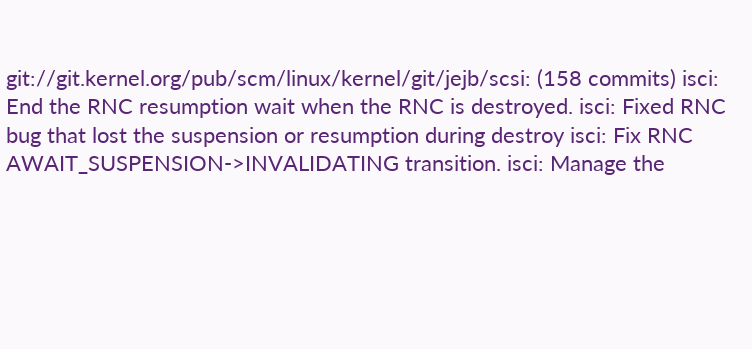git://git.kernel.org/pub/scm/linux/kernel/git/jejb/scsi: (158 commits) isci: End the RNC resumption wait when the RNC is destroyed. isci: Fixed RNC bug that lost the suspension or resumption during destroy isci: Fix RNC AWAIT_SUSPENSION->INVALIDATING transition. isci: Manage the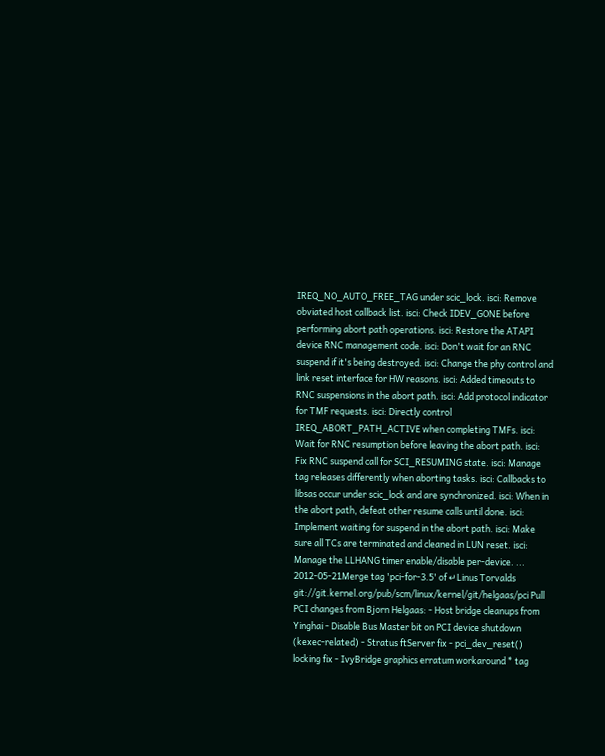IREQ_NO_AUTO_FREE_TAG under scic_lock. isci: Remove obviated host callback list. isci: Check IDEV_GONE before performing abort path operations. isci: Restore the ATAPI device RNC management code. isci: Don't wait for an RNC suspend if it's being destroyed. isci: Change the phy control and link reset interface for HW reasons. isci: Added timeouts to RNC suspensions in the abort path. isci: Add protocol indicator for TMF requests. isci: Directly control IREQ_ABORT_PATH_ACTIVE when completing TMFs. isci: Wait for RNC resumption before leaving the abort path. isci: Fix RNC suspend call for SCI_RESUMING state. isci: Manage tag releases differently when aborting tasks. isci: Callbacks to libsas occur under scic_lock and are synchronized. isci: When in the abort path, defeat other resume calls until done. isci: Implement waiting for suspend in the abort path. isci: Make sure all TCs are terminated and cleaned in LUN reset. isci: Manage the LLHANG timer enable/disable per-device. ...
2012-05-21Merge tag 'pci-for-3.5' of ↵Linus Torvalds
git://git.kernel.org/pub/scm/linux/kernel/git/helgaas/pci Pull PCI changes from Bjorn Helgaas: - Host bridge cleanups from Yinghai - Disable Bus Master bit on PCI device shutdown (kexec-related) - Stratus ftServer fix - pci_dev_reset() locking fix - IvyBridge graphics erratum workaround * tag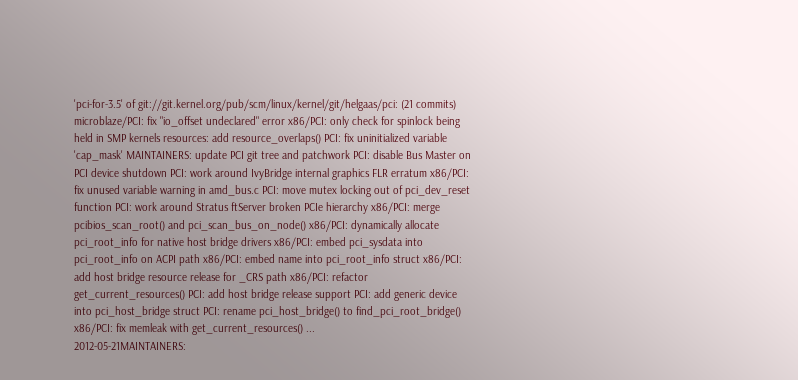'pci-for-3.5' of git://git.kernel.org/pub/scm/linux/kernel/git/helgaas/pci: (21 commits) microblaze/PCI: fix "io_offset undeclared" error x86/PCI: only check for spinlock being held in SMP kernels resources: add resource_overlaps() PCI: fix uninitialized variable 'cap_mask' MAINTAINERS: update PCI git tree and patchwork PCI: disable Bus Master on PCI device shutdown PCI: work around IvyBridge internal graphics FLR erratum x86/PCI: fix unused variable warning in amd_bus.c PCI: move mutex locking out of pci_dev_reset function PCI: work around Stratus ftServer broken PCIe hierarchy x86/PCI: merge pcibios_scan_root() and pci_scan_bus_on_node() x86/PCI: dynamically allocate pci_root_info for native host bridge drivers x86/PCI: embed pci_sysdata into pci_root_info on ACPI path x86/PCI: embed name into pci_root_info struct x86/PCI: add host bridge resource release for _CRS path x86/PCI: refactor get_current_resources() PCI: add host bridge release support PCI: add generic device into pci_host_bridge struct PCI: rename pci_host_bridge() to find_pci_root_bridge() x86/PCI: fix memleak with get_current_resources() ...
2012-05-21MAINTAINERS: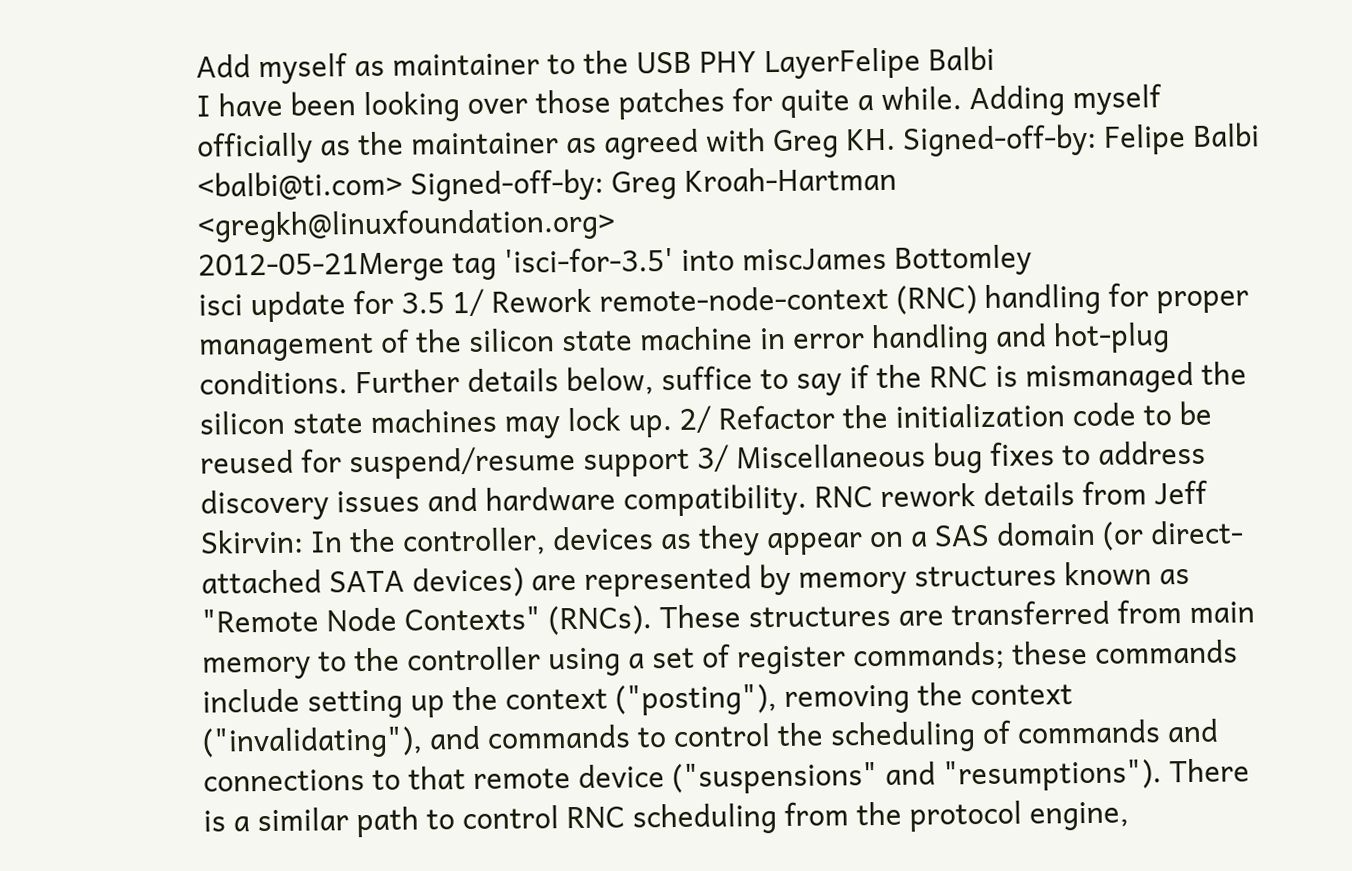Add myself as maintainer to the USB PHY LayerFelipe Balbi
I have been looking over those patches for quite a while. Adding myself officially as the maintainer as agreed with Greg KH. Signed-off-by: Felipe Balbi <balbi@ti.com> Signed-off-by: Greg Kroah-Hartman <gregkh@linuxfoundation.org>
2012-05-21Merge tag 'isci-for-3.5' into miscJames Bottomley
isci update for 3.5 1/ Rework remote-node-context (RNC) handling for proper management of the silicon state machine in error handling and hot-plug conditions. Further details below, suffice to say if the RNC is mismanaged the silicon state machines may lock up. 2/ Refactor the initialization code to be reused for suspend/resume support 3/ Miscellaneous bug fixes to address discovery issues and hardware compatibility. RNC rework details from Jeff Skirvin: In the controller, devices as they appear on a SAS domain (or direct-attached SATA devices) are represented by memory structures known as "Remote Node Contexts" (RNCs). These structures are transferred from main memory to the controller using a set of register commands; these commands include setting up the context ("posting"), removing the context ("invalidating"), and commands to control the scheduling of commands and connections to that remote device ("suspensions" and "resumptions"). There is a similar path to control RNC scheduling from the protocol engine,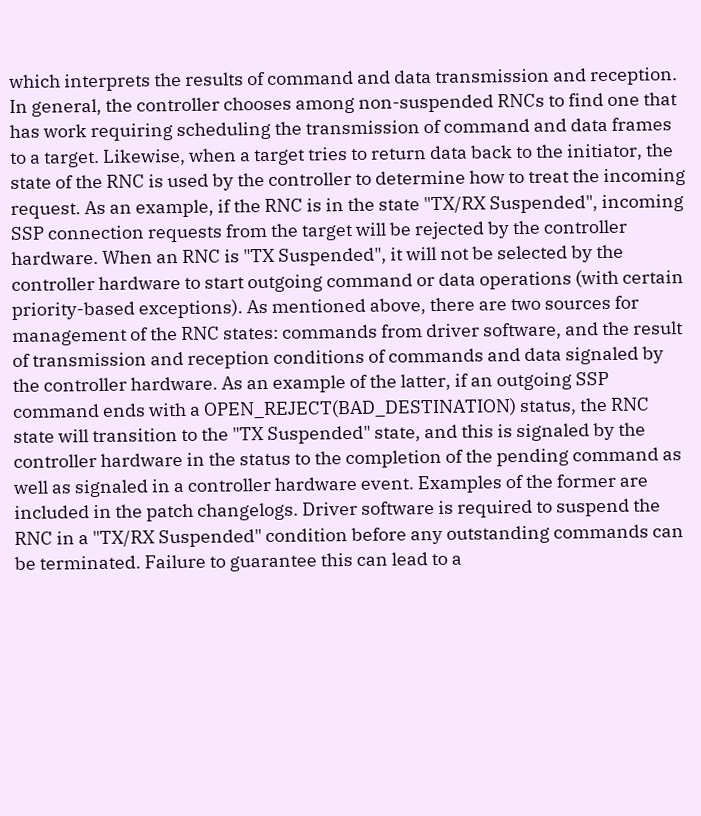which interprets the results of command and data transmission and reception. In general, the controller chooses among non-suspended RNCs to find one that has work requiring scheduling the transmission of command and data frames to a target. Likewise, when a target tries to return data back to the initiator, the state of the RNC is used by the controller to determine how to treat the incoming request. As an example, if the RNC is in the state "TX/RX Suspended", incoming SSP connection requests from the target will be rejected by the controller hardware. When an RNC is "TX Suspended", it will not be selected by the controller hardware to start outgoing command or data operations (with certain priority-based exceptions). As mentioned above, there are two sources for management of the RNC states: commands from driver software, and the result of transmission and reception conditions of commands and data signaled by the controller hardware. As an example of the latter, if an outgoing SSP command ends with a OPEN_REJECT(BAD_DESTINATION) status, the RNC state will transition to the "TX Suspended" state, and this is signaled by the controller hardware in the status to the completion of the pending command as well as signaled in a controller hardware event. Examples of the former are included in the patch changelogs. Driver software is required to suspend the RNC in a "TX/RX Suspended" condition before any outstanding commands can be terminated. Failure to guarantee this can lead to a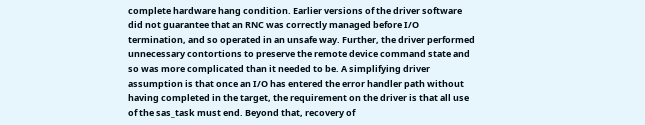complete hardware hang condition. Earlier versions of the driver software did not guarantee that an RNC was correctly managed before I/O termination, and so operated in an unsafe way. Further, the driver performed unnecessary contortions to preserve the remote device command state and so was more complicated than it needed to be. A simplifying driver assumption is that once an I/O has entered the error handler path without having completed in the target, the requirement on the driver is that all use of the sas_task must end. Beyond that, recovery of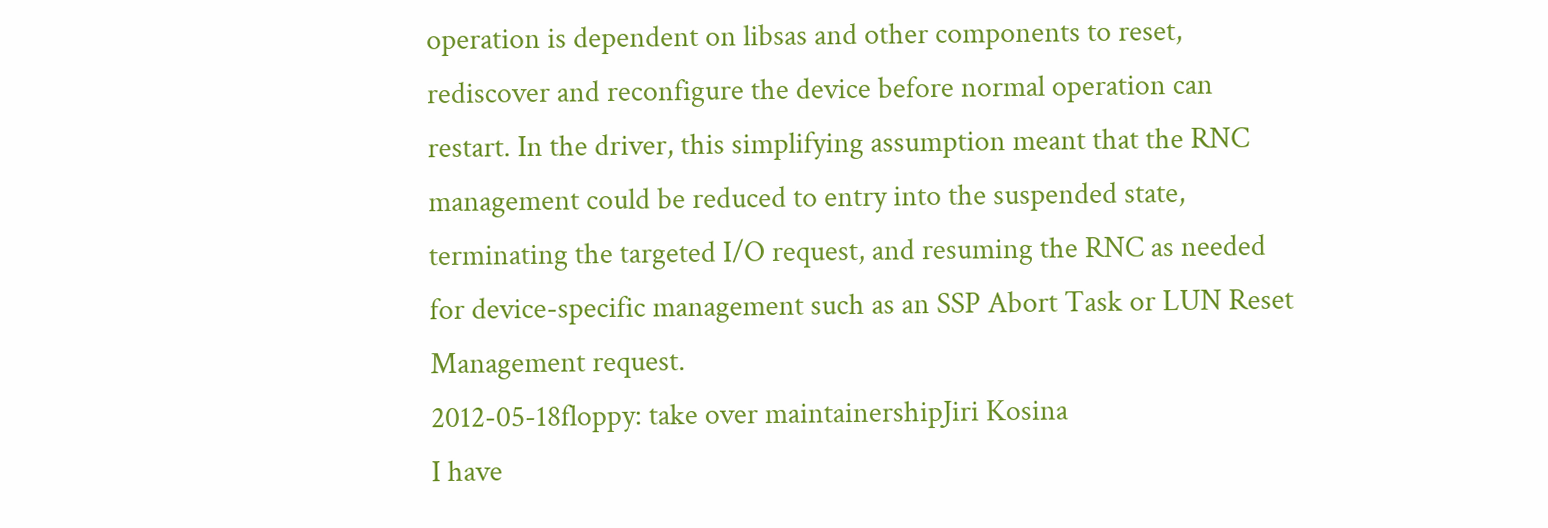operation is dependent on libsas and other components to reset, rediscover and reconfigure the device before normal operation can restart. In the driver, this simplifying assumption meant that the RNC management could be reduced to entry into the suspended state, terminating the targeted I/O request, and resuming the RNC as needed for device-specific management such as an SSP Abort Task or LUN Reset Management request.
2012-05-18floppy: take over maintainershipJiri Kosina
I have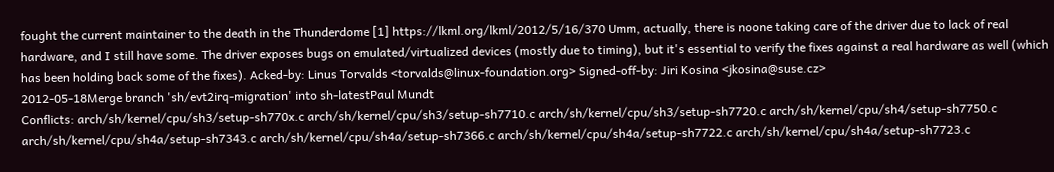fought the current maintainer to the death in the Thunderdome [1] https://lkml.org/lkml/2012/5/16/370 Umm, actually, there is noone taking care of the driver due to lack of real hardware, and I still have some. The driver exposes bugs on emulated/virtualized devices (mostly due to timing), but it's essential to verify the fixes against a real hardware as well (which has been holding back some of the fixes). Acked-by: Linus Torvalds <torvalds@linux-foundation.org> Signed-off-by: Jiri Kosina <jkosina@suse.cz>
2012-05-18Merge branch 'sh/evt2irq-migration' into sh-latestPaul Mundt
Conflicts: arch/sh/kernel/cpu/sh3/setup-sh770x.c arch/sh/kernel/cpu/sh3/setup-sh7710.c arch/sh/kernel/cpu/sh3/setup-sh7720.c arch/sh/kernel/cpu/sh4/setup-sh7750.c arch/sh/kernel/cpu/sh4a/setup-sh7343.c arch/sh/kernel/cpu/sh4a/setup-sh7366.c arch/sh/kernel/cpu/sh4a/setup-sh7722.c arch/sh/kernel/cpu/sh4a/setup-sh7723.c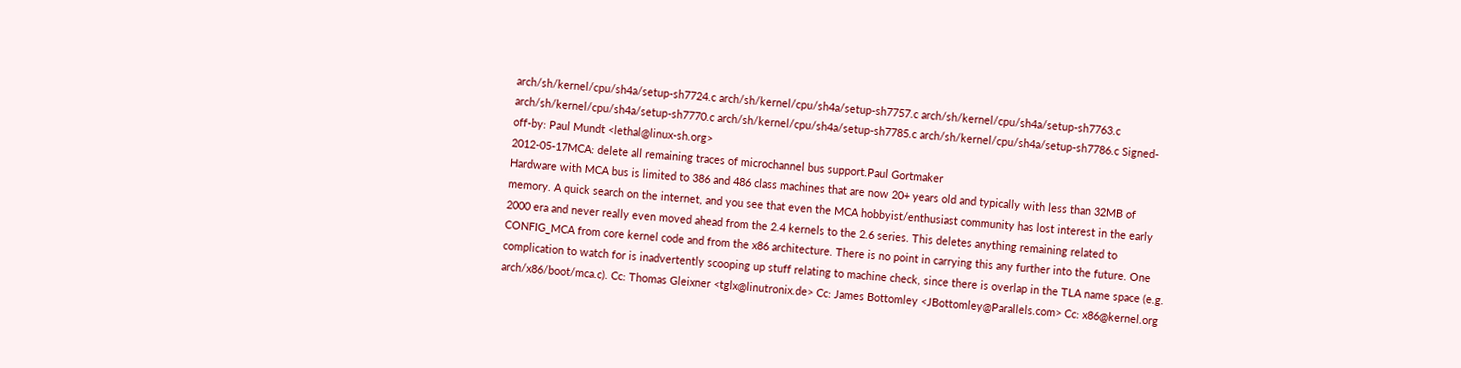arch/sh/kernel/cpu/sh4a/setup-sh7724.c arch/sh/kernel/cpu/sh4a/setup-sh7757.c arch/sh/kernel/cpu/sh4a/setup-sh7763.c arch/sh/kernel/cpu/sh4a/setup-sh7770.c arch/sh/kernel/cpu/sh4a/setup-sh7785.c arch/sh/kernel/cpu/sh4a/setup-sh7786.c Signed-off-by: Paul Mundt <lethal@linux-sh.org>
2012-05-17MCA: delete all remaining traces of microchannel bus support.Paul Gortmaker
Hardware with MCA bus is limited to 386 and 486 class machines that are now 20+ years old and typically with less than 32MB of memory. A quick search on the internet, and you see that even the MCA hobbyist/enthusiast community has lost interest in the early 2000 era and never really even moved ahead from the 2.4 kernels to the 2.6 series. This deletes anything remaining related to CONFIG_MCA from core kernel code and from the x86 architecture. There is no point in carrying this any further into the future. One complication to watch for is inadvertently scooping up stuff relating to machine check, since there is overlap in the TLA name space (e.g. arch/x86/boot/mca.c). Cc: Thomas Gleixner <tglx@linutronix.de> Cc: James Bottomley <JBottomley@Parallels.com> Cc: x86@kernel.org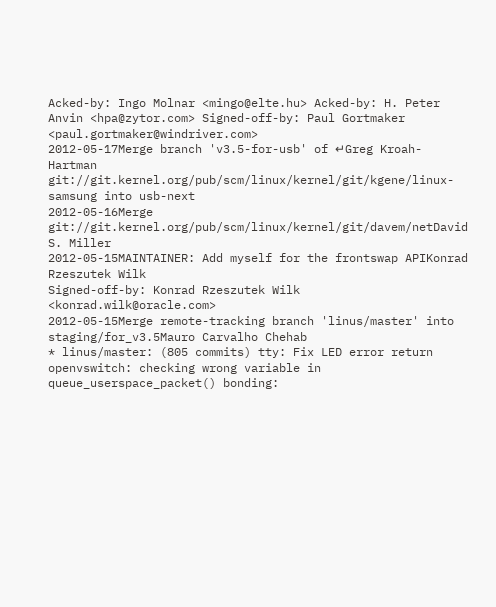Acked-by: Ingo Molnar <mingo@elte.hu> Acked-by: H. Peter Anvin <hpa@zytor.com> Signed-off-by: Paul Gortmaker <paul.gortmaker@windriver.com>
2012-05-17Merge branch 'v3.5-for-usb' of ↵Greg Kroah-Hartman
git://git.kernel.org/pub/scm/linux/kernel/git/kgene/linux-samsung into usb-next
2012-05-16Merge git://git.kernel.org/pub/scm/linux/kernel/git/davem/netDavid S. Miller
2012-05-15MAINTAINER: Add myself for the frontswap APIKonrad Rzeszutek Wilk
Signed-off-by: Konrad Rzeszutek Wilk <konrad.wilk@oracle.com>
2012-05-15Merge remote-tracking branch 'linus/master' into staging/for_v3.5Mauro Carvalho Chehab
* linus/master: (805 commits) tty: Fix LED error return openvswitch: checking wrong variable in queue_userspace_packet() bonding: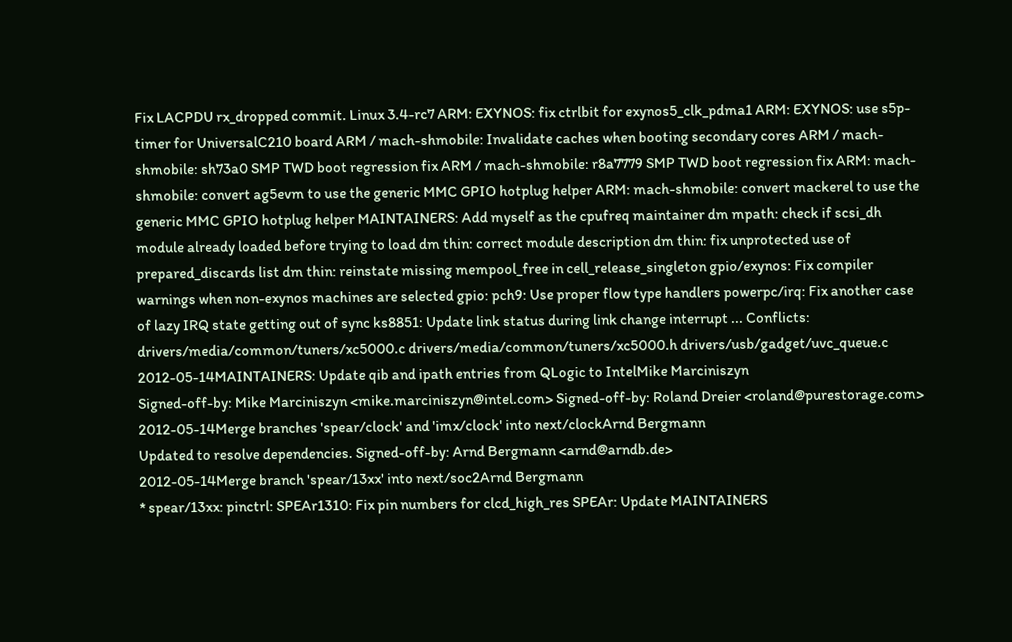Fix LACPDU rx_dropped commit. Linux 3.4-rc7 ARM: EXYNOS: fix ctrlbit for exynos5_clk_pdma1 ARM: EXYNOS: use s5p-timer for UniversalC210 board ARM / mach-shmobile: Invalidate caches when booting secondary cores ARM / mach-shmobile: sh73a0 SMP TWD boot regression fix ARM / mach-shmobile: r8a7779 SMP TWD boot regression fix ARM: mach-shmobile: convert ag5evm to use the generic MMC GPIO hotplug helper ARM: mach-shmobile: convert mackerel to use the generic MMC GPIO hotplug helper MAINTAINERS: Add myself as the cpufreq maintainer dm mpath: check if scsi_dh module already loaded before trying to load dm thin: correct module description dm thin: fix unprotected use of prepared_discards list dm thin: reinstate missing mempool_free in cell_release_singleton gpio/exynos: Fix compiler warnings when non-exynos machines are selected gpio: pch9: Use proper flow type handlers powerpc/irq: Fix another case of lazy IRQ state getting out of sync ks8851: Update link status during link change interrupt ... Conflicts: drivers/media/common/tuners/xc5000.c drivers/media/common/tuners/xc5000.h drivers/usb/gadget/uvc_queue.c
2012-05-14MAINTAINERS: Update qib and ipath entries from QLogic to IntelMike Marciniszyn
Signed-off-by: Mike Marciniszyn <mike.marciniszyn@intel.com> Signed-off-by: Roland Dreier <roland@purestorage.com>
2012-05-14Merge branches 'spear/clock' and 'imx/clock' into next/clockArnd Bergmann
Updated to resolve dependencies. Signed-off-by: Arnd Bergmann <arnd@arndb.de>
2012-05-14Merge branch 'spear/13xx' into next/soc2Arnd Bergmann
* spear/13xx: pinctrl: SPEAr1310: Fix pin numbers for clcd_high_res SPEAr: Update MAINTAINERS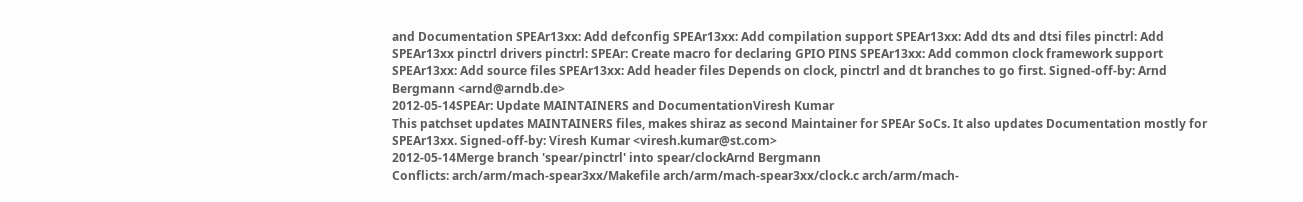and Documentation SPEAr13xx: Add defconfig SPEAr13xx: Add compilation support SPEAr13xx: Add dts and dtsi files pinctrl: Add SPEAr13xx pinctrl drivers pinctrl: SPEAr: Create macro for declaring GPIO PINS SPEAr13xx: Add common clock framework support SPEAr13xx: Add source files SPEAr13xx: Add header files Depends on clock, pinctrl and dt branches to go first. Signed-off-by: Arnd Bergmann <arnd@arndb.de>
2012-05-14SPEAr: Update MAINTAINERS and DocumentationViresh Kumar
This patchset updates MAINTAINERS files, makes shiraz as second Maintainer for SPEAr SoCs. It also updates Documentation mostly for SPEAr13xx. Signed-off-by: Viresh Kumar <viresh.kumar@st.com>
2012-05-14Merge branch 'spear/pinctrl' into spear/clockArnd Bergmann
Conflicts: arch/arm/mach-spear3xx/Makefile arch/arm/mach-spear3xx/clock.c arch/arm/mach-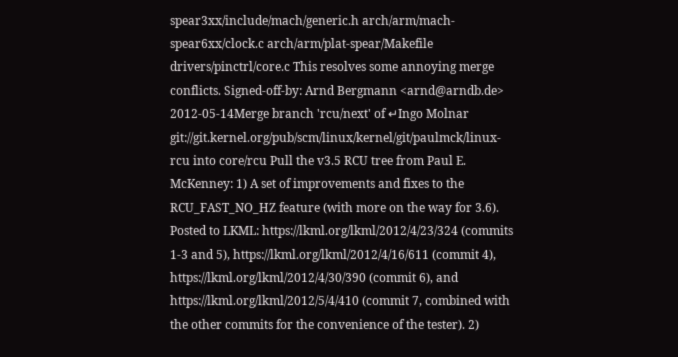spear3xx/include/mach/generic.h arch/arm/mach-spear6xx/clock.c arch/arm/plat-spear/Makefile drivers/pinctrl/core.c This resolves some annoying merge conflicts. Signed-off-by: Arnd Bergmann <arnd@arndb.de>
2012-05-14Merge branch 'rcu/next' of ↵Ingo Molnar
git://git.kernel.org/pub/scm/linux/kernel/git/paulmck/linux-rcu into core/rcu Pull the v3.5 RCU tree from Paul E. McKenney: 1) A set of improvements and fixes to the RCU_FAST_NO_HZ feature (with more on the way for 3.6). Posted to LKML: https://lkml.org/lkml/2012/4/23/324 (commits 1-3 and 5), https://lkml.org/lkml/2012/4/16/611 (commit 4), https://lkml.org/lkml/2012/4/30/390 (commit 6), and https://lkml.org/lkml/2012/5/4/410 (commit 7, combined with the other commits for the convenience of the tester). 2)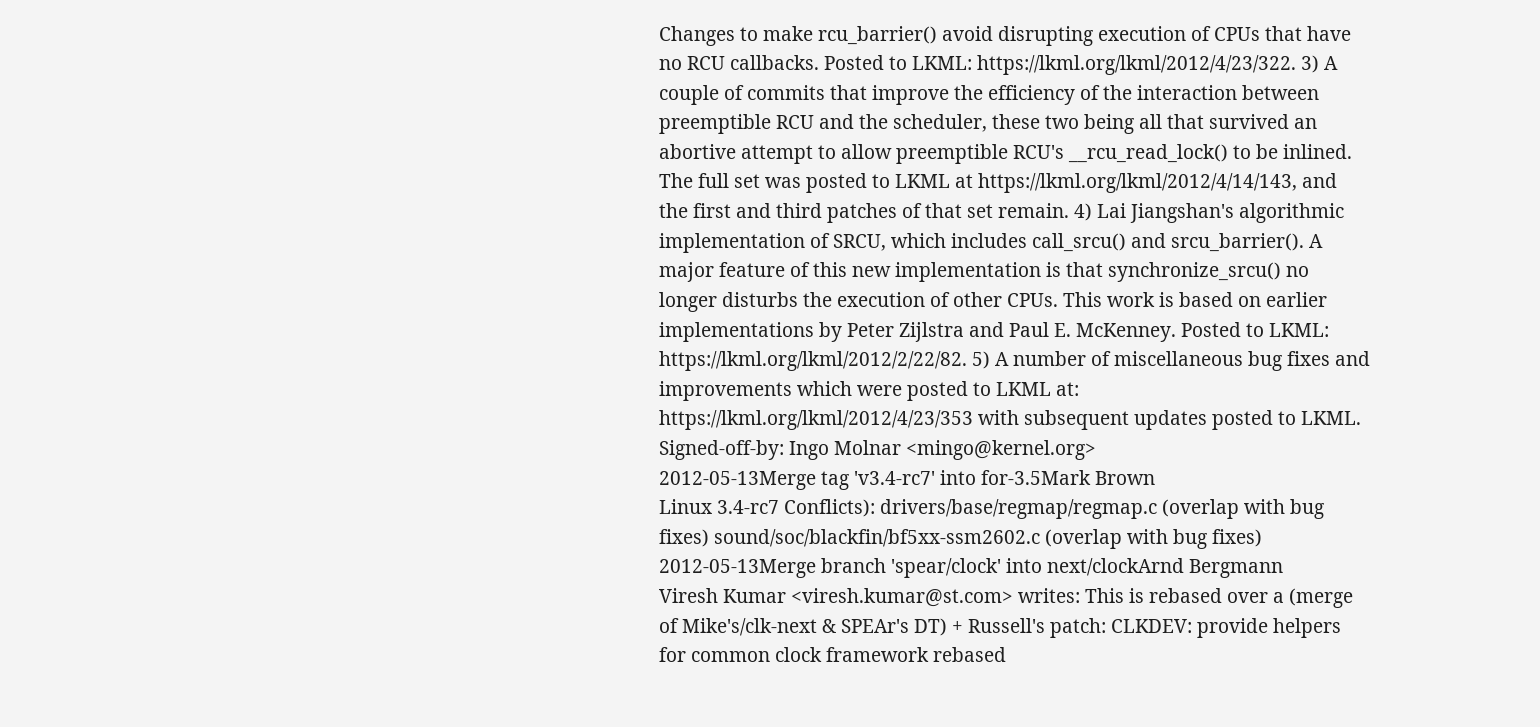Changes to make rcu_barrier() avoid disrupting execution of CPUs that have no RCU callbacks. Posted to LKML: https://lkml.org/lkml/2012/4/23/322. 3) A couple of commits that improve the efficiency of the interaction between preemptible RCU and the scheduler, these two being all that survived an abortive attempt to allow preemptible RCU's __rcu_read_lock() to be inlined. The full set was posted to LKML at https://lkml.org/lkml/2012/4/14/143, and the first and third patches of that set remain. 4) Lai Jiangshan's algorithmic implementation of SRCU, which includes call_srcu() and srcu_barrier(). A major feature of this new implementation is that synchronize_srcu() no longer disturbs the execution of other CPUs. This work is based on earlier implementations by Peter Zijlstra and Paul E. McKenney. Posted to LKML: https://lkml.org/lkml/2012/2/22/82. 5) A number of miscellaneous bug fixes and improvements which were posted to LKML at: https://lkml.org/lkml/2012/4/23/353 with subsequent updates posted to LKML. Signed-off-by: Ingo Molnar <mingo@kernel.org>
2012-05-13Merge tag 'v3.4-rc7' into for-3.5Mark Brown
Linux 3.4-rc7 Conflicts): drivers/base/regmap/regmap.c (overlap with bug fixes) sound/soc/blackfin/bf5xx-ssm2602.c (overlap with bug fixes)
2012-05-13Merge branch 'spear/clock' into next/clockArnd Bergmann
Viresh Kumar <viresh.kumar@st.com> writes: This is rebased over a (merge of Mike's/clk-next & SPEAr's DT) + Russell's patch: CLKDEV: provide helpers for common clock framework rebased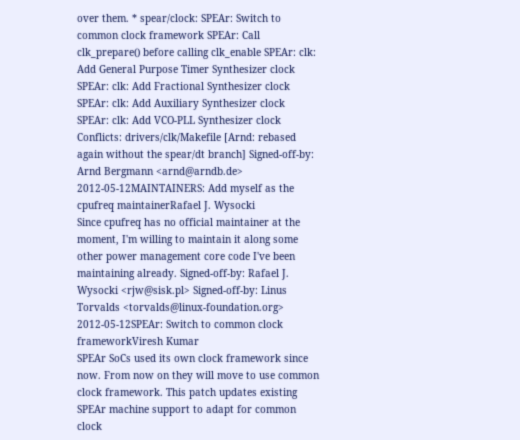over them. * spear/clock: SPEAr: Switch to common clock framework SPEAr: Call clk_prepare() before calling clk_enable SPEAr: clk: Add General Purpose Timer Synthesizer clock SPEAr: clk: Add Fractional Synthesizer clock SPEAr: clk: Add Auxiliary Synthesizer clock SPEAr: clk: Add VCO-PLL Synthesizer clock Conflicts: drivers/clk/Makefile [Arnd: rebased again without the spear/dt branch] Signed-off-by: Arnd Bergmann <arnd@arndb.de>
2012-05-12MAINTAINERS: Add myself as the cpufreq maintainerRafael J. Wysocki
Since cpufreq has no official maintainer at the moment, I'm willing to maintain it along some other power management core code I've been maintaining already. Signed-off-by: Rafael J. Wysocki <rjw@sisk.pl> Signed-off-by: Linus Torvalds <torvalds@linux-foundation.org>
2012-05-12SPEAr: Switch to common clock frameworkViresh Kumar
SPEAr SoCs used its own clock framework since now. From now on they will move to use common clock framework. This patch updates existing SPEAr machine support to adapt for common clock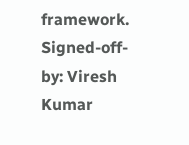framework. Signed-off-by: Viresh Kumar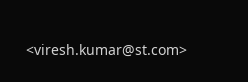<viresh.kumar@st.com>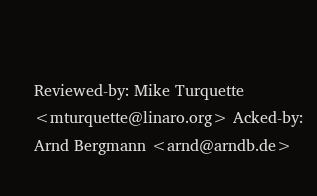Reviewed-by: Mike Turquette <mturquette@linaro.org> Acked-by: Arnd Bergmann <arnd@arndb.de>